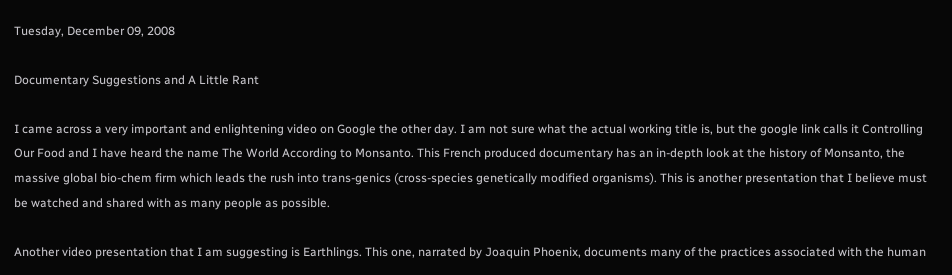Tuesday, December 09, 2008

Documentary Suggestions and A Little Rant

I came across a very important and enlightening video on Google the other day. I am not sure what the actual working title is, but the google link calls it Controlling Our Food and I have heard the name The World According to Monsanto. This French produced documentary has an in-depth look at the history of Monsanto, the massive global bio-chem firm which leads the rush into trans-genics (cross-species genetically modified organisms). This is another presentation that I believe must be watched and shared with as many people as possible.

Another video presentation that I am suggesting is Earthlings. This one, narrated by Joaquin Phoenix, documents many of the practices associated with the human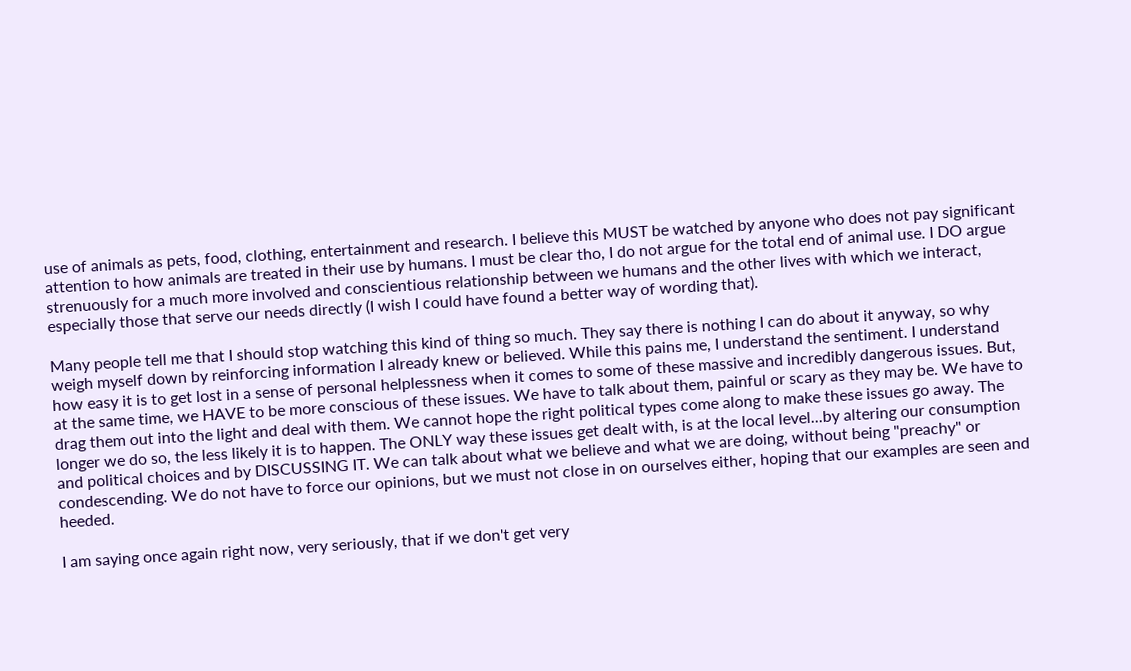use of animals as pets, food, clothing, entertainment and research. I believe this MUST be watched by anyone who does not pay significant attention to how animals are treated in their use by humans. I must be clear tho, I do not argue for the total end of animal use. I DO argue strenuously for a much more involved and conscientious relationship between we humans and the other lives with which we interact, especially those that serve our needs directly (I wish I could have found a better way of wording that).

Many people tell me that I should stop watching this kind of thing so much. They say there is nothing I can do about it anyway, so why weigh myself down by reinforcing information I already knew or believed. While this pains me, I understand the sentiment. I understand how easy it is to get lost in a sense of personal helplessness when it comes to some of these massive and incredibly dangerous issues. But, at the same time, we HAVE to be more conscious of these issues. We have to talk about them, painful or scary as they may be. We have to drag them out into the light and deal with them. We cannot hope the right political types come along to make these issues go away. The longer we do so, the less likely it is to happen. The ONLY way these issues get dealt with, is at the local level...by altering our consumption and political choices and by DISCUSSING IT. We can talk about what we believe and what we are doing, without being "preachy" or condescending. We do not have to force our opinions, but we must not close in on ourselves either, hoping that our examples are seen and heeded.

I am saying once again right now, very seriously, that if we don't get very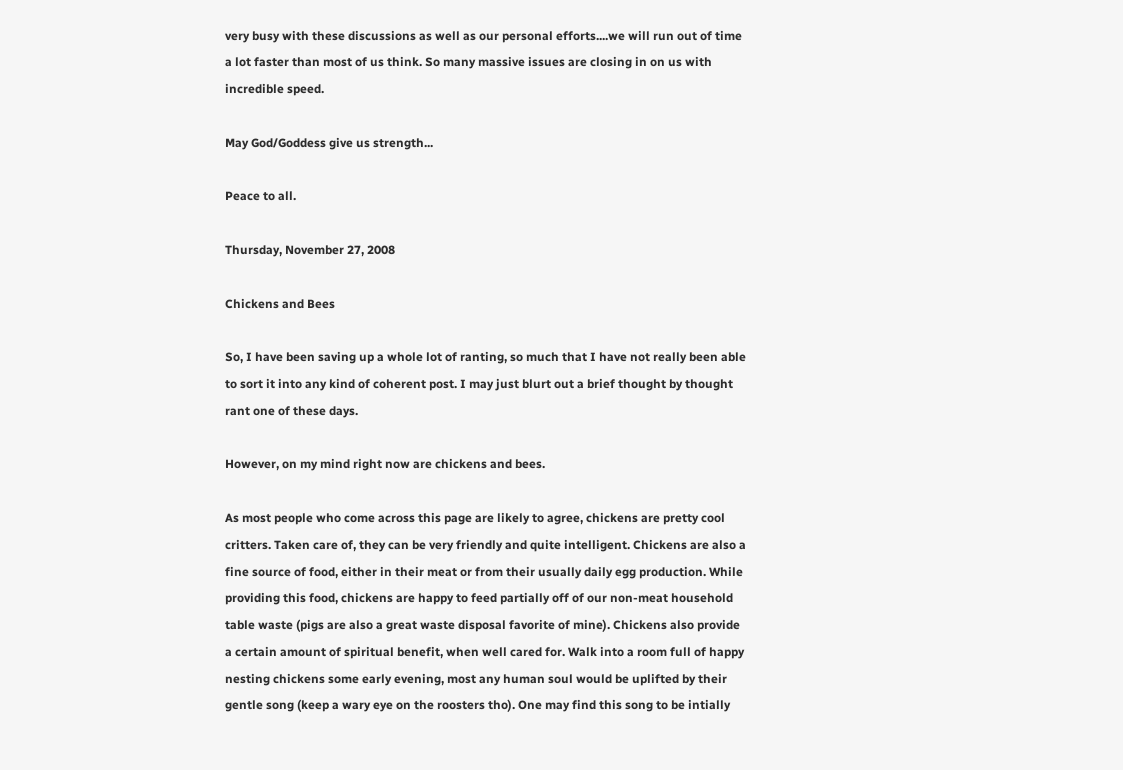very busy with these discussions as well as our personal efforts....we will run out of time a lot faster than most of us think. So many massive issues are closing in on us with incredible speed.

May God/Goddess give us strength...

Peace to all.

Thursday, November 27, 2008

Chickens and Bees

So, I have been saving up a whole lot of ranting, so much that I have not really been able to sort it into any kind of coherent post. I may just blurt out a brief thought by thought rant one of these days.

However, on my mind right now are chickens and bees.

As most people who come across this page are likely to agree, chickens are pretty cool critters. Taken care of, they can be very friendly and quite intelligent. Chickens are also a fine source of food, either in their meat or from their usually daily egg production. While providing this food, chickens are happy to feed partially off of our non-meat household table waste (pigs are also a great waste disposal favorite of mine). Chickens also provide a certain amount of spiritual benefit, when well cared for. Walk into a room full of happy nesting chickens some early evening, most any human soul would be uplifted by their gentle song (keep a wary eye on the roosters tho). One may find this song to be intially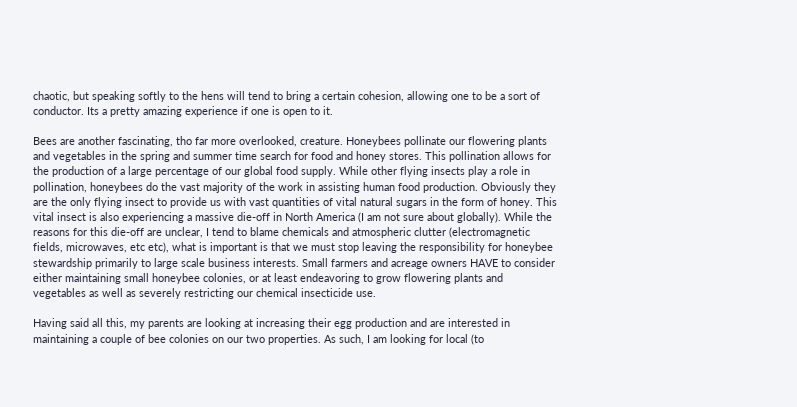chaotic, but speaking softly to the hens will tend to bring a certain cohesion, allowing one to be a sort of conductor. Its a pretty amazing experience if one is open to it.

Bees are another fascinating, tho far more overlooked, creature. Honeybees pollinate our flowering plants and vegetables in the spring and summer time search for food and honey stores. This pollination allows for the production of a large percentage of our global food supply. While other flying insects play a role in pollination, honeybees do the vast majority of the work in assisting human food production. Obviously they are the only flying insect to provide us with vast quantities of vital natural sugars in the form of honey. This vital insect is also experiencing a massive die-off in North America (I am not sure about globally). While the reasons for this die-off are unclear, I tend to blame chemicals and atmospheric clutter (electromagnetic fields, microwaves, etc etc), what is important is that we must stop leaving the responsibility for honeybee stewardship primarily to large scale business interests. Small farmers and acreage owners HAVE to consider either maintaining small honeybee colonies, or at least endeavoring to grow flowering plants and vegetables as well as severely restricting our chemical insecticide use.

Having said all this, my parents are looking at increasing their egg production and are interested in maintaining a couple of bee colonies on our two properties. As such, I am looking for local (to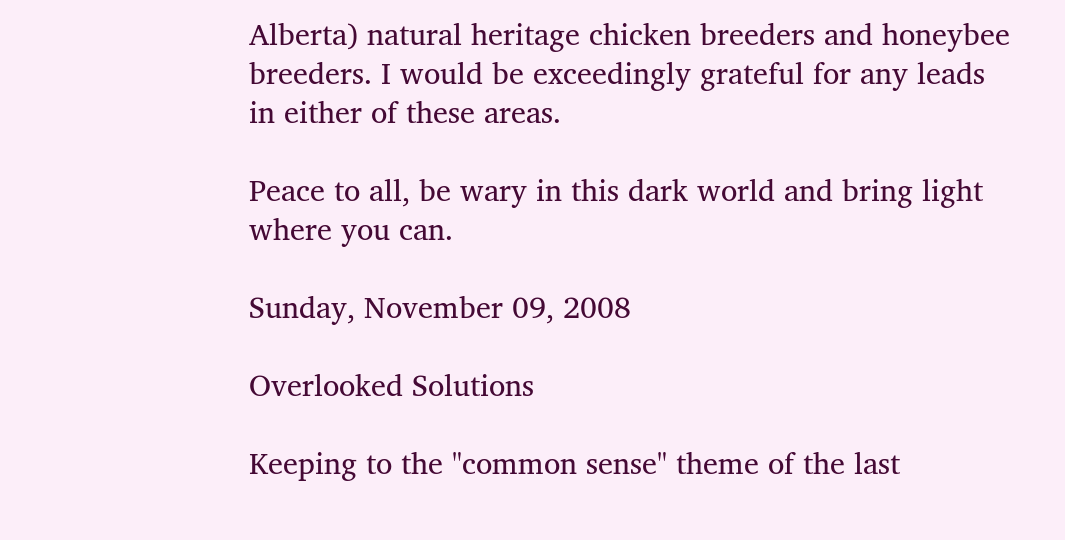Alberta) natural heritage chicken breeders and honeybee breeders. I would be exceedingly grateful for any leads in either of these areas.

Peace to all, be wary in this dark world and bring light where you can.

Sunday, November 09, 2008

Overlooked Solutions

Keeping to the "common sense" theme of the last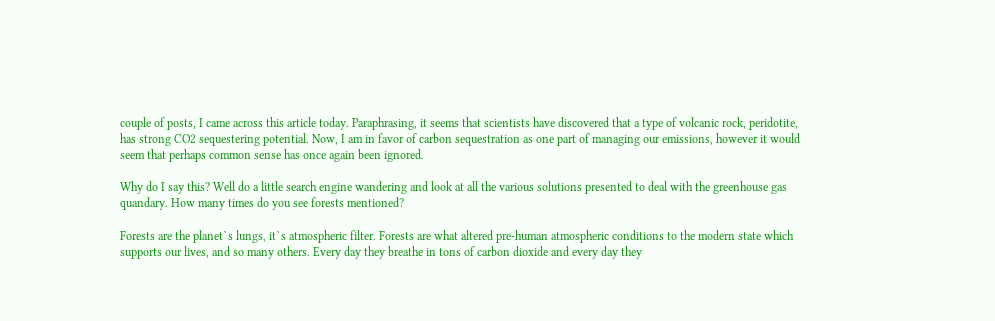couple of posts, I came across this article today. Paraphrasing, it seems that scientists have discovered that a type of volcanic rock, peridotite, has strong CO2 sequestering potential. Now, I am in favor of carbon sequestration as one part of managing our emissions, however it would seem that perhaps common sense has once again been ignored.

Why do I say this? Well do a little search engine wandering and look at all the various solutions presented to deal with the greenhouse gas quandary. How many times do you see forests mentioned?

Forests are the planet`s lungs, it`s atmospheric filter. Forests are what altered pre-human atmospheric conditions to the modern state which supports our lives, and so many others. Every day they breathe in tons of carbon dioxide and every day they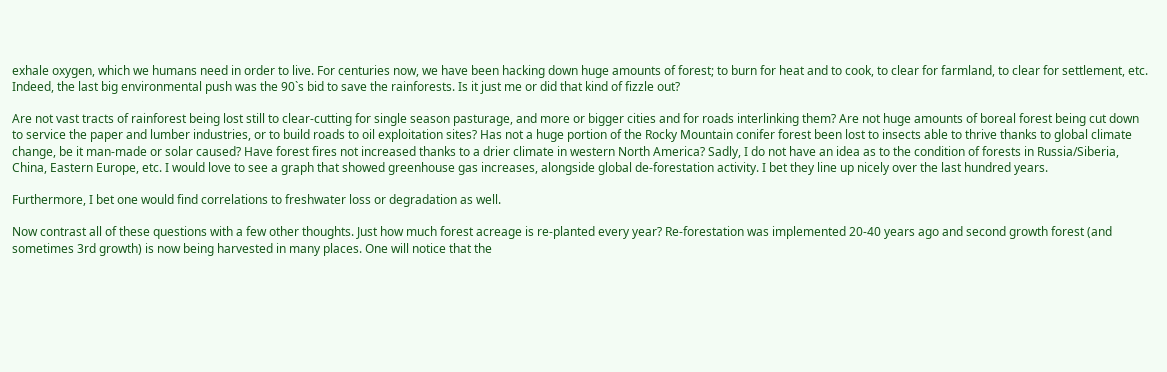exhale oxygen, which we humans need in order to live. For centuries now, we have been hacking down huge amounts of forest; to burn for heat and to cook, to clear for farmland, to clear for settlement, etc. Indeed, the last big environmental push was the 90`s bid to save the rainforests. Is it just me or did that kind of fizzle out?

Are not vast tracts of rainforest being lost still to clear-cutting for single season pasturage, and more or bigger cities and for roads interlinking them? Are not huge amounts of boreal forest being cut down to service the paper and lumber industries, or to build roads to oil exploitation sites? Has not a huge portion of the Rocky Mountain conifer forest been lost to insects able to thrive thanks to global climate change, be it man-made or solar caused? Have forest fires not increased thanks to a drier climate in western North America? Sadly, I do not have an idea as to the condition of forests in Russia/Siberia, China, Eastern Europe, etc. I would love to see a graph that showed greenhouse gas increases, alongside global de-forestation activity. I bet they line up nicely over the last hundred years.

Furthermore, I bet one would find correlations to freshwater loss or degradation as well.

Now contrast all of these questions with a few other thoughts. Just how much forest acreage is re-planted every year? Re-forestation was implemented 20-40 years ago and second growth forest (and sometimes 3rd growth) is now being harvested in many places. One will notice that the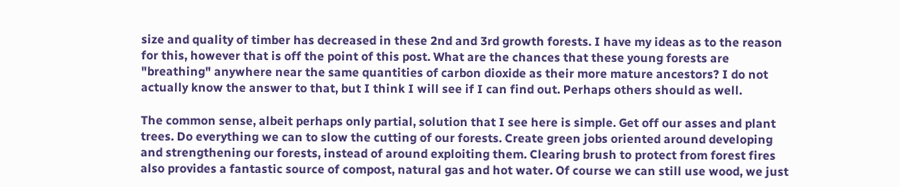size and quality of timber has decreased in these 2nd and 3rd growth forests. I have my ideas as to the reason for this, however that is off the point of this post. What are the chances that these young forests are "breathing" anywhere near the same quantities of carbon dioxide as their more mature ancestors? I do not actually know the answer to that, but I think I will see if I can find out. Perhaps others should as well.

The common sense, albeit perhaps only partial, solution that I see here is simple. Get off our asses and plant trees. Do everything we can to slow the cutting of our forests. Create green jobs oriented around developing and strengthening our forests, instead of around exploiting them. Clearing brush to protect from forest fires also provides a fantastic source of compost, natural gas and hot water. Of course we can still use wood, we just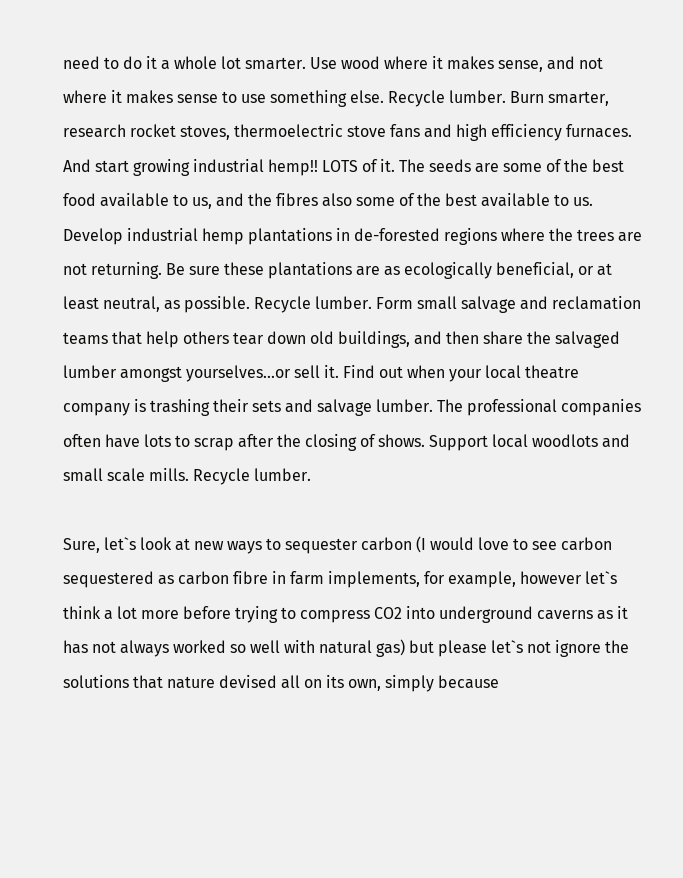need to do it a whole lot smarter. Use wood where it makes sense, and not where it makes sense to use something else. Recycle lumber. Burn smarter, research rocket stoves, thermoelectric stove fans and high efficiency furnaces. And start growing industrial hemp!! LOTS of it. The seeds are some of the best food available to us, and the fibres also some of the best available to us. Develop industrial hemp plantations in de-forested regions where the trees are not returning. Be sure these plantations are as ecologically beneficial, or at least neutral, as possible. Recycle lumber. Form small salvage and reclamation teams that help others tear down old buildings, and then share the salvaged lumber amongst yourselves...or sell it. Find out when your local theatre company is trashing their sets and salvage lumber. The professional companies often have lots to scrap after the closing of shows. Support local woodlots and small scale mills. Recycle lumber.

Sure, let`s look at new ways to sequester carbon (I would love to see carbon sequestered as carbon fibre in farm implements, for example, however let`s think a lot more before trying to compress CO2 into underground caverns as it has not always worked so well with natural gas) but please let`s not ignore the solutions that nature devised all on its own, simply because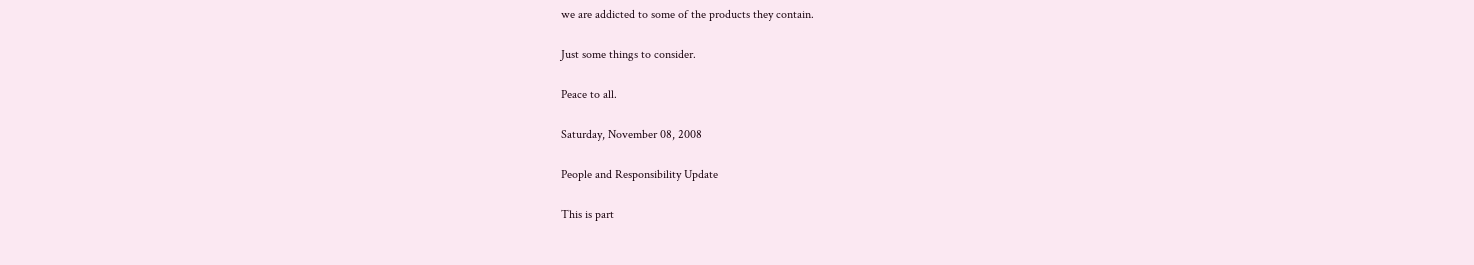we are addicted to some of the products they contain.

Just some things to consider.

Peace to all.

Saturday, November 08, 2008

People and Responsibility Update

This is part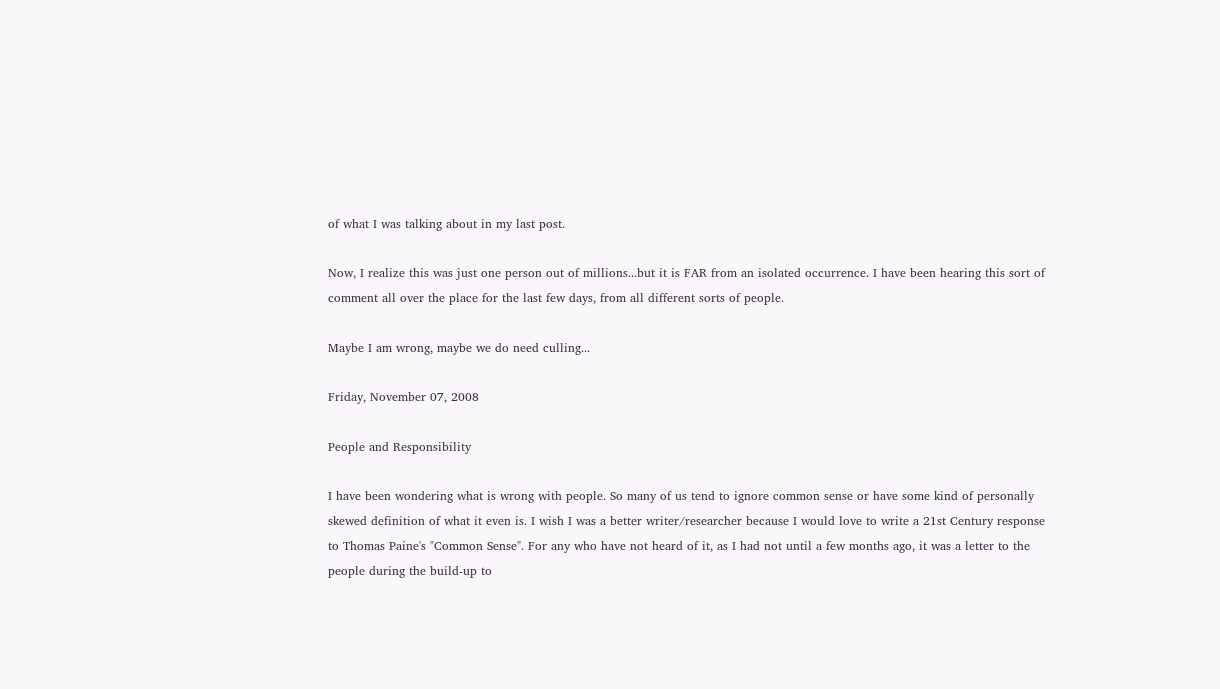of what I was talking about in my last post.

Now, I realize this was just one person out of millions...but it is FAR from an isolated occurrence. I have been hearing this sort of comment all over the place for the last few days, from all different sorts of people.

Maybe I am wrong, maybe we do need culling...

Friday, November 07, 2008

People and Responsibility

I have been wondering what is wrong with people. So many of us tend to ignore common sense or have some kind of personally skewed definition of what it even is. I wish I was a better writer/researcher because I would love to write a 21st Century response to Thomas Paine's "Common Sense". For any who have not heard of it, as I had not until a few months ago, it was a letter to the people during the build-up to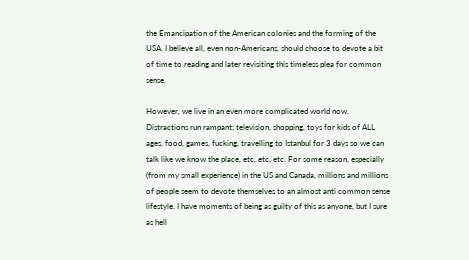the Emancipation of the American colonies and the forming of the USA. I believe all, even non-Americans, should choose to devote a bit of time to reading and later revisiting this timeless plea for common sense.

However, we live in an even more complicated world now. Distractions run rampant; television, shopping, toys for kids of ALL ages, food, games, fucking, travelling to Istanbul for 3 days so we can talk like we know the place, etc, etc, etc. For some reason, especially (from my small experience) in the US and Canada, millions and millions of people seem to devote themselves to an almost anti common sense lifestyle. I have moments of being as guilty of this as anyone, but I sure as hell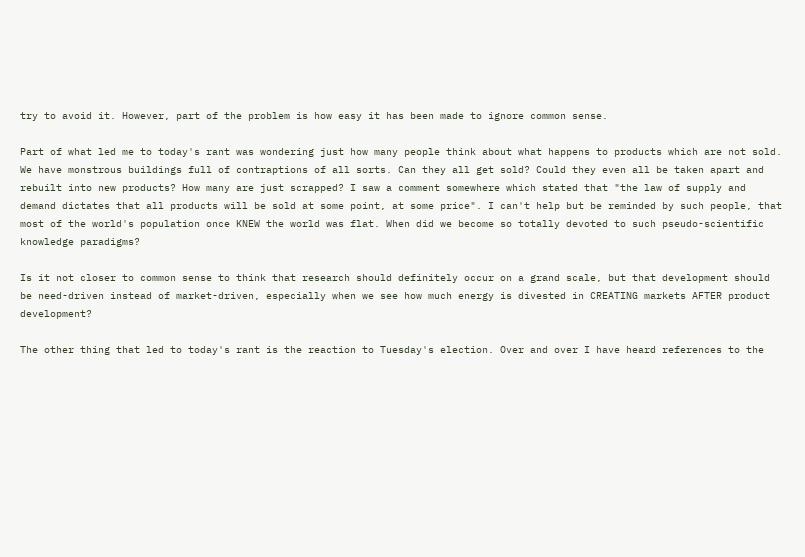try to avoid it. However, part of the problem is how easy it has been made to ignore common sense.

Part of what led me to today's rant was wondering just how many people think about what happens to products which are not sold. We have monstrous buildings full of contraptions of all sorts. Can they all get sold? Could they even all be taken apart and rebuilt into new products? How many are just scrapped? I saw a comment somewhere which stated that "the law of supply and demand dictates that all products will be sold at some point, at some price". I can't help but be reminded by such people, that most of the world's population once KNEW the world was flat. When did we become so totally devoted to such pseudo-scientific knowledge paradigms?

Is it not closer to common sense to think that research should definitely occur on a grand scale, but that development should be need-driven instead of market-driven, especially when we see how much energy is divested in CREATING markets AFTER product development?

The other thing that led to today's rant is the reaction to Tuesday's election. Over and over I have heard references to the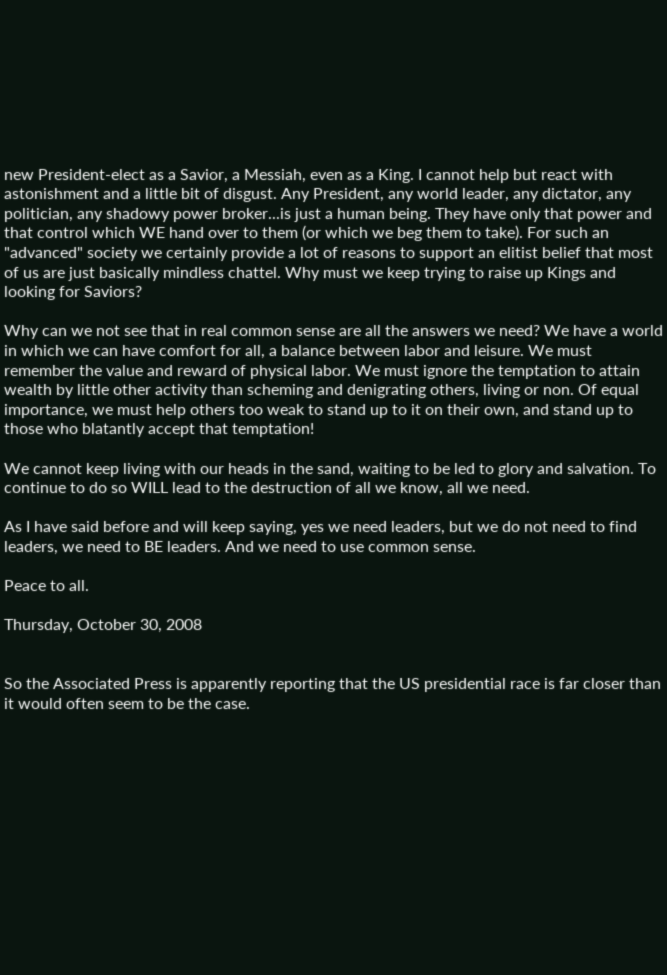new President-elect as a Savior, a Messiah, even as a King. I cannot help but react with astonishment and a little bit of disgust. Any President, any world leader, any dictator, any politician, any shadowy power broker...is just a human being. They have only that power and that control which WE hand over to them (or which we beg them to take). For such an "advanced" society we certainly provide a lot of reasons to support an elitist belief that most of us are just basically mindless chattel. Why must we keep trying to raise up Kings and looking for Saviors?

Why can we not see that in real common sense are all the answers we need? We have a world in which we can have comfort for all, a balance between labor and leisure. We must remember the value and reward of physical labor. We must ignore the temptation to attain wealth by little other activity than scheming and denigrating others, living or non. Of equal importance, we must help others too weak to stand up to it on their own, and stand up to those who blatantly accept that temptation!

We cannot keep living with our heads in the sand, waiting to be led to glory and salvation. To continue to do so WILL lead to the destruction of all we know, all we need.

As I have said before and will keep saying, yes we need leaders, but we do not need to find leaders, we need to BE leaders. And we need to use common sense.

Peace to all.

Thursday, October 30, 2008


So the Associated Press is apparently reporting that the US presidential race is far closer than it would often seem to be the case.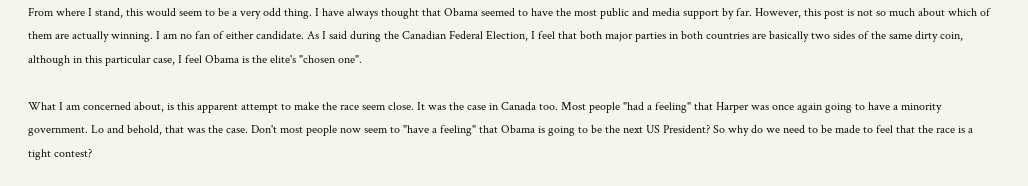From where I stand, this would seem to be a very odd thing. I have always thought that Obama seemed to have the most public and media support by far. However, this post is not so much about which of them are actually winning. I am no fan of either candidate. As I said during the Canadian Federal Election, I feel that both major parties in both countries are basically two sides of the same dirty coin, although in this particular case, I feel Obama is the elite's "chosen one".

What I am concerned about, is this apparent attempt to make the race seem close. It was the case in Canada too. Most people "had a feeling" that Harper was once again going to have a minority government. Lo and behold, that was the case. Don't most people now seem to "have a feeling" that Obama is going to be the next US President? So why do we need to be made to feel that the race is a tight contest?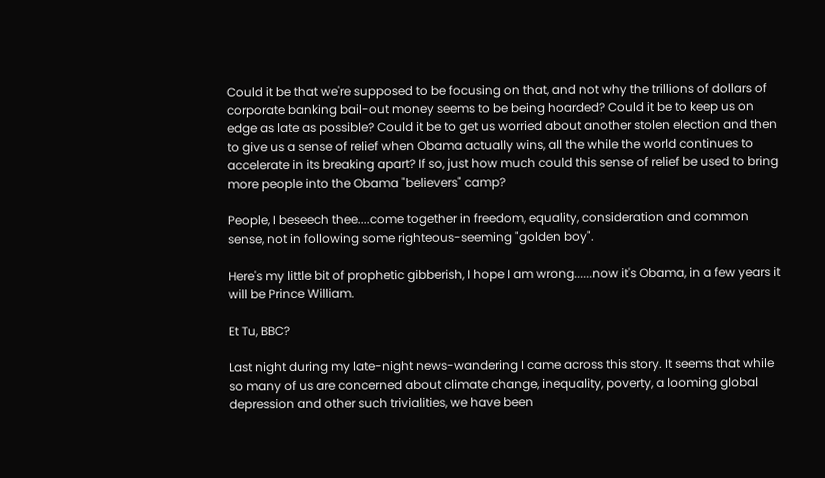Could it be that we're supposed to be focusing on that, and not why the trillions of dollars of corporate banking bail-out money seems to be being hoarded? Could it be to keep us on edge as late as possible? Could it be to get us worried about another stolen election and then to give us a sense of relief when Obama actually wins, all the while the world continues to accelerate in its breaking apart? If so, just how much could this sense of relief be used to bring more people into the Obama "believers" camp?

People, I beseech thee....come together in freedom, equality, consideration and common sense, not in following some righteous-seeming "golden boy".

Here's my little bit of prophetic gibberish, I hope I am wrong......now it's Obama, in a few years it will be Prince William.

Et Tu, BBC?

Last night during my late-night news-wandering I came across this story. It seems that while so many of us are concerned about climate change, inequality, poverty, a looming global depression and other such trivialities, we have been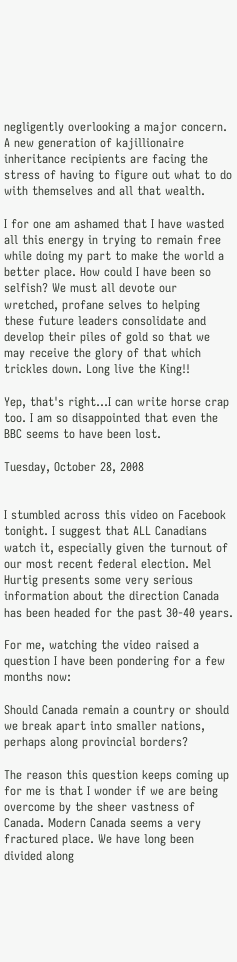negligently overlooking a major concern. A new generation of kajillionaire inheritance recipients are facing the stress of having to figure out what to do with themselves and all that wealth.

I for one am ashamed that I have wasted all this energy in trying to remain free while doing my part to make the world a better place. How could I have been so selfish? We must all devote our wretched, profane selves to helping these future leaders consolidate and develop their piles of gold so that we may receive the glory of that which trickles down. Long live the King!!

Yep, that's right...I can write horse crap too. I am so disappointed that even the BBC seems to have been lost.

Tuesday, October 28, 2008


I stumbled across this video on Facebook tonight. I suggest that ALL Canadians watch it, especially given the turnout of our most recent federal election. Mel Hurtig presents some very serious information about the direction Canada has been headed for the past 30-40 years.

For me, watching the video raised a question I have been pondering for a few months now:

Should Canada remain a country or should we break apart into smaller nations, perhaps along provincial borders?

The reason this question keeps coming up for me is that I wonder if we are being overcome by the sheer vastness of Canada. Modern Canada seems a very fractured place. We have long been divided along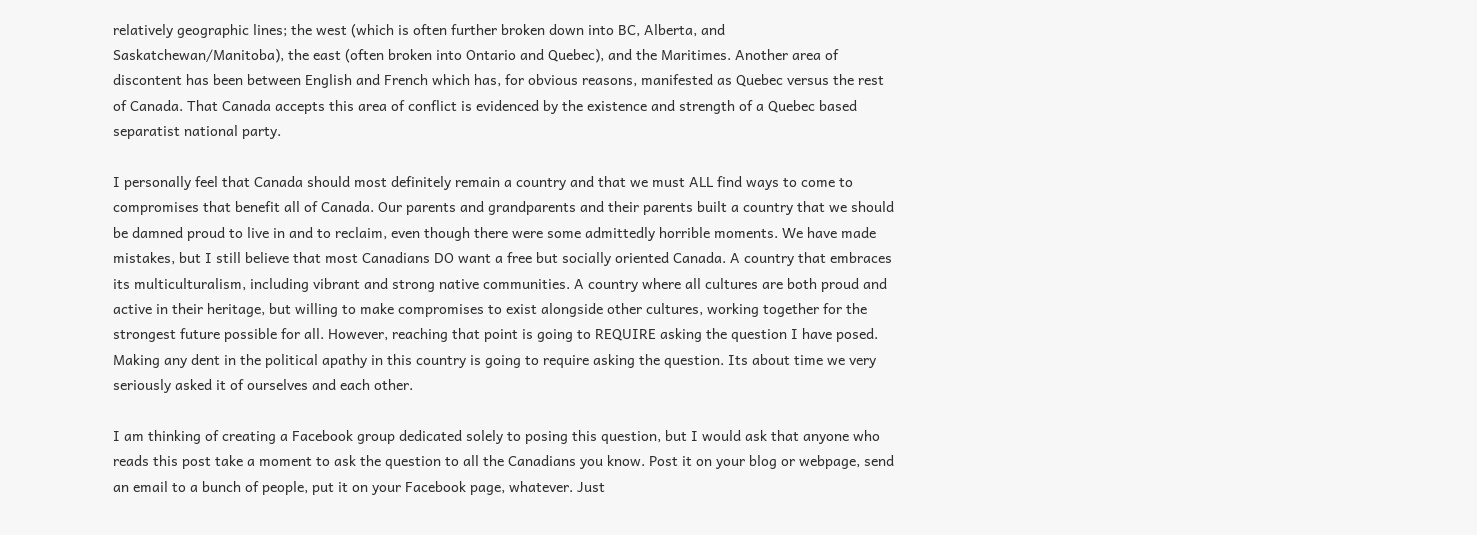relatively geographic lines; the west (which is often further broken down into BC, Alberta, and Saskatchewan/Manitoba), the east (often broken into Ontario and Quebec), and the Maritimes. Another area of discontent has been between English and French which has, for obvious reasons, manifested as Quebec versus the rest of Canada. That Canada accepts this area of conflict is evidenced by the existence and strength of a Quebec based separatist national party.

I personally feel that Canada should most definitely remain a country and that we must ALL find ways to come to compromises that benefit all of Canada. Our parents and grandparents and their parents built a country that we should be damned proud to live in and to reclaim, even though there were some admittedly horrible moments. We have made mistakes, but I still believe that most Canadians DO want a free but socially oriented Canada. A country that embraces its multiculturalism, including vibrant and strong native communities. A country where all cultures are both proud and active in their heritage, but willing to make compromises to exist alongside other cultures, working together for the strongest future possible for all. However, reaching that point is going to REQUIRE asking the question I have posed. Making any dent in the political apathy in this country is going to require asking the question. Its about time we very seriously asked it of ourselves and each other.

I am thinking of creating a Facebook group dedicated solely to posing this question, but I would ask that anyone who reads this post take a moment to ask the question to all the Canadians you know. Post it on your blog or webpage, send an email to a bunch of people, put it on your Facebook page, whatever. Just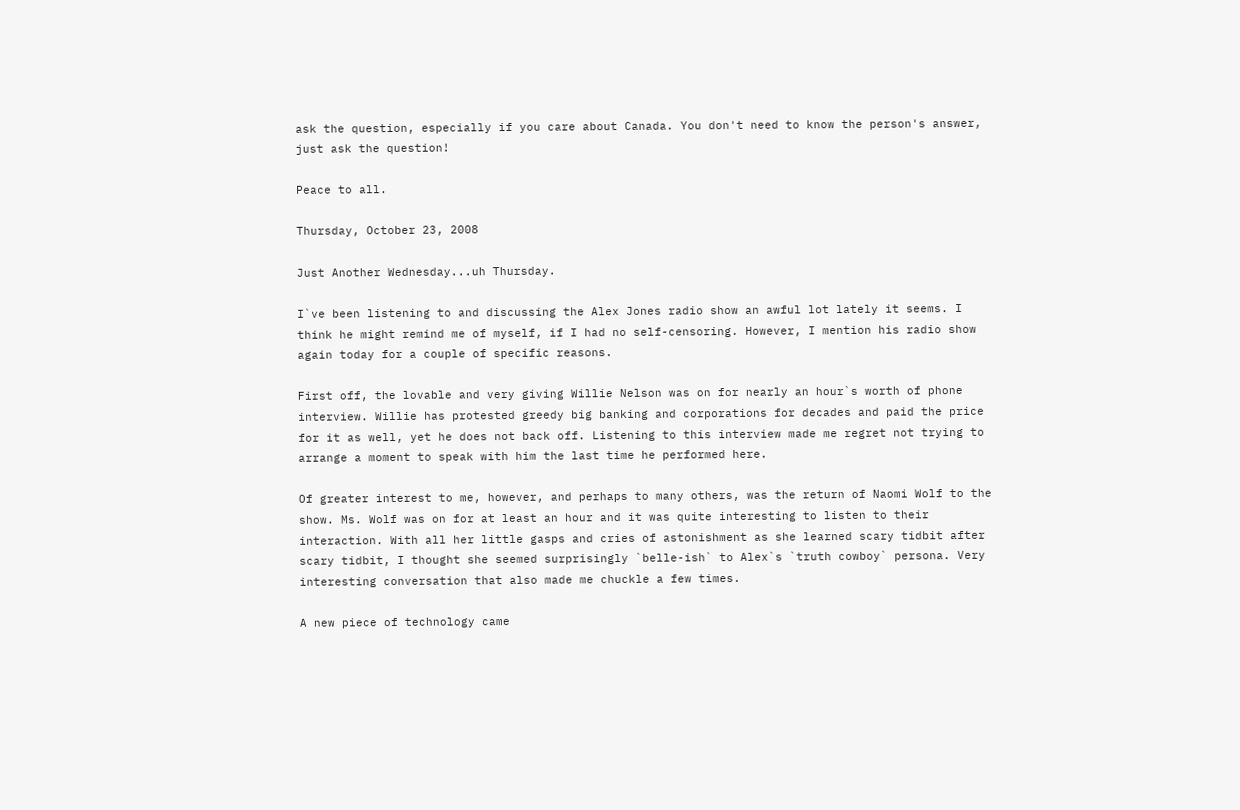ask the question, especially if you care about Canada. You don't need to know the person's answer, just ask the question!

Peace to all.

Thursday, October 23, 2008

Just Another Wednesday...uh Thursday.

I`ve been listening to and discussing the Alex Jones radio show an awful lot lately it seems. I think he might remind me of myself, if I had no self-censoring. However, I mention his radio show again today for a couple of specific reasons.

First off, the lovable and very giving Willie Nelson was on for nearly an hour`s worth of phone interview. Willie has protested greedy big banking and corporations for decades and paid the price for it as well, yet he does not back off. Listening to this interview made me regret not trying to arrange a moment to speak with him the last time he performed here.

Of greater interest to me, however, and perhaps to many others, was the return of Naomi Wolf to the show. Ms. Wolf was on for at least an hour and it was quite interesting to listen to their interaction. With all her little gasps and cries of astonishment as she learned scary tidbit after scary tidbit, I thought she seemed surprisingly `belle-ish` to Alex`s `truth cowboy` persona. Very interesting conversation that also made me chuckle a few times.

A new piece of technology came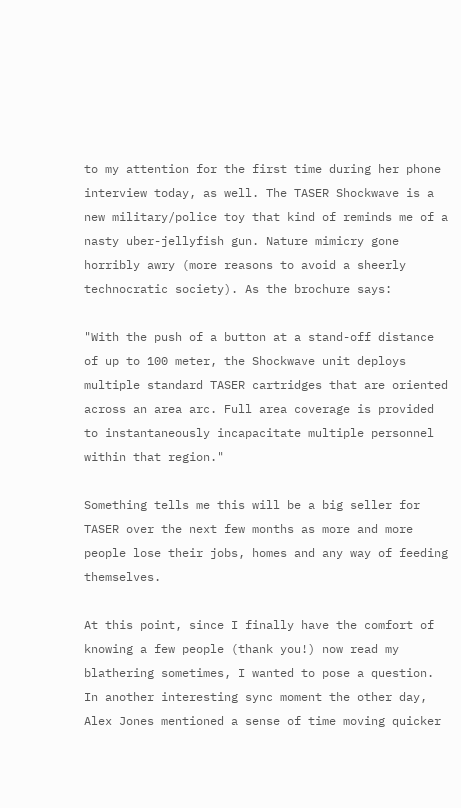to my attention for the first time during her phone interview today, as well. The TASER Shockwave is a new military/police toy that kind of reminds me of a nasty uber-jellyfish gun. Nature mimicry gone horribly awry (more reasons to avoid a sheerly technocratic society). As the brochure says:

"With the push of a button at a stand-off distance of up to 100 meter, the Shockwave unit deploys multiple standard TASER cartridges that are oriented across an area arc. Full area coverage is provided to instantaneously incapacitate multiple personnel within that region."

Something tells me this will be a big seller for TASER over the next few months as more and more people lose their jobs, homes and any way of feeding themselves.

At this point, since I finally have the comfort of knowing a few people (thank you!) now read my blathering sometimes, I wanted to pose a question. In another interesting sync moment the other day, Alex Jones mentioned a sense of time moving quicker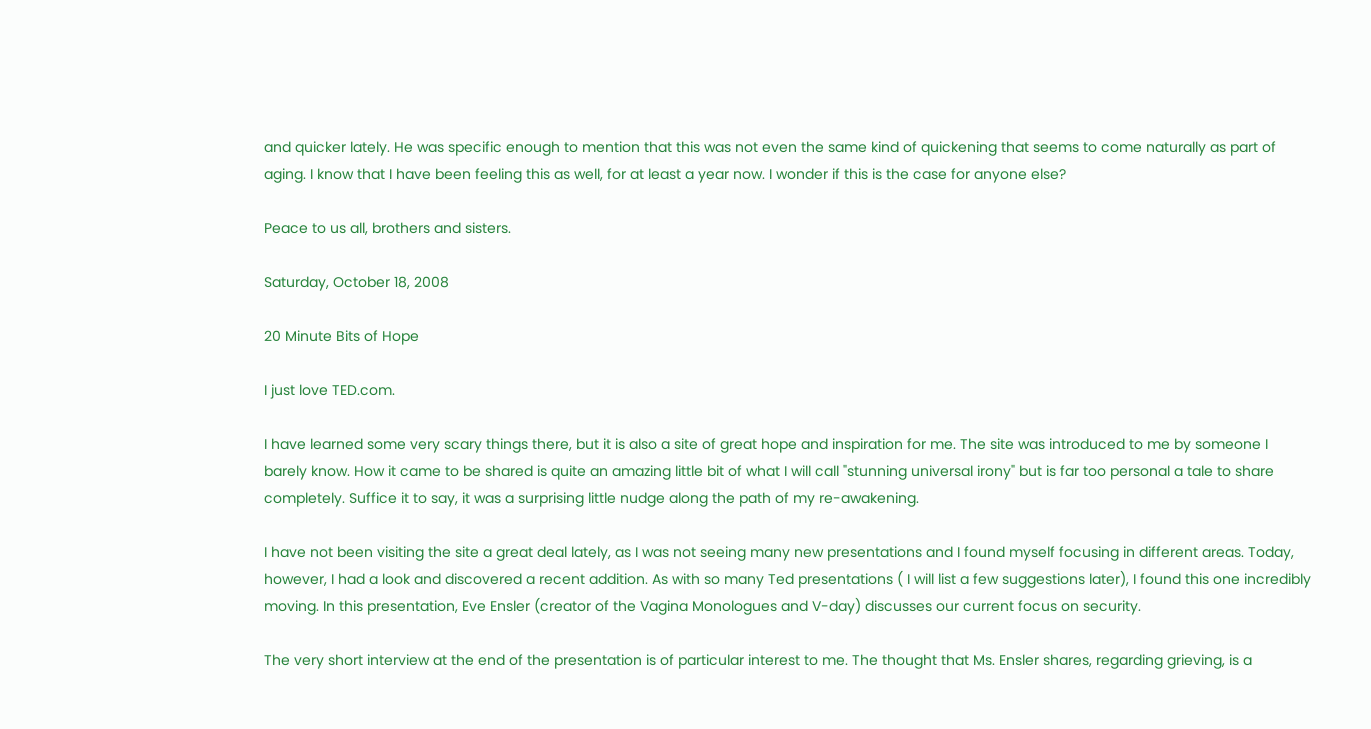and quicker lately. He was specific enough to mention that this was not even the same kind of quickening that seems to come naturally as part of aging. I know that I have been feeling this as well, for at least a year now. I wonder if this is the case for anyone else?

Peace to us all, brothers and sisters.

Saturday, October 18, 2008

20 Minute Bits of Hope

I just love TED.com.

I have learned some very scary things there, but it is also a site of great hope and inspiration for me. The site was introduced to me by someone I barely know. How it came to be shared is quite an amazing little bit of what I will call "stunning universal irony" but is far too personal a tale to share completely. Suffice it to say, it was a surprising little nudge along the path of my re-awakening.

I have not been visiting the site a great deal lately, as I was not seeing many new presentations and I found myself focusing in different areas. Today, however, I had a look and discovered a recent addition. As with so many Ted presentations ( I will list a few suggestions later), I found this one incredibly moving. In this presentation, Eve Ensler (creator of the Vagina Monologues and V-day) discusses our current focus on security.

The very short interview at the end of the presentation is of particular interest to me. The thought that Ms. Ensler shares, regarding grieving, is a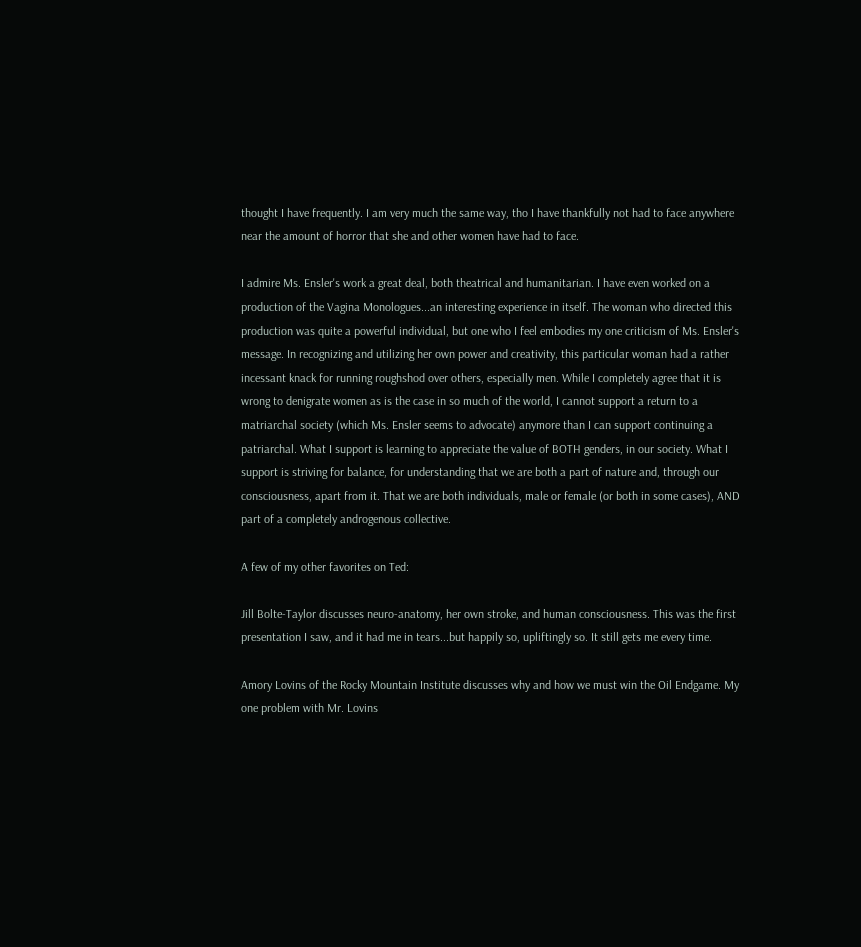thought I have frequently. I am very much the same way, tho I have thankfully not had to face anywhere near the amount of horror that she and other women have had to face.

I admire Ms. Ensler's work a great deal, both theatrical and humanitarian. I have even worked on a production of the Vagina Monologues...an interesting experience in itself. The woman who directed this production was quite a powerful individual, but one who I feel embodies my one criticism of Ms. Ensler's message. In recognizing and utilizing her own power and creativity, this particular woman had a rather incessant knack for running roughshod over others, especially men. While I completely agree that it is wrong to denigrate women as is the case in so much of the world, I cannot support a return to a matriarchal society (which Ms. Ensler seems to advocate) anymore than I can support continuing a patriarchal. What I support is learning to appreciate the value of BOTH genders, in our society. What I support is striving for balance, for understanding that we are both a part of nature and, through our consciousness, apart from it. That we are both individuals, male or female (or both in some cases), AND part of a completely androgenous collective.

A few of my other favorites on Ted:

Jill Bolte-Taylor discusses neuro-anatomy, her own stroke, and human consciousness. This was the first presentation I saw, and it had me in tears...but happily so, upliftingly so. It still gets me every time.

Amory Lovins of the Rocky Mountain Institute discusses why and how we must win the Oil Endgame. My one problem with Mr. Lovins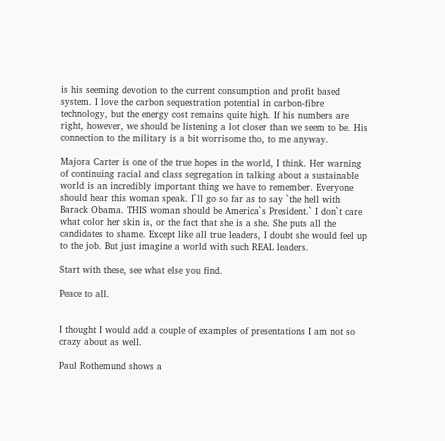is his seeming devotion to the current consumption and profit based system. I love the carbon sequestration potential in carbon-fibre technology, but the energy cost remains quite high. If his numbers are right, however, we should be listening a lot closer than we seem to be. His connection to the military is a bit worrisome tho, to me anyway.

Majora Carter is one of the true hopes in the world, I think. Her warning of continuing racial and class segregation in talking about a sustainable world is an incredibly important thing we have to remember. Everyone should hear this woman speak. I`ll go so far as to say `the hell with Barack Obama. THIS woman should be America`s President.` I don`t care what color her skin is, or the fact that she is a she. She puts all the candidates to shame. Except like all true leaders, I doubt she would feel up to the job. But just imagine a world with such REAL leaders.

Start with these, see what else you find.

Peace to all.


I thought I would add a couple of examples of presentations I am not so crazy about as well.

Paul Rothemund shows a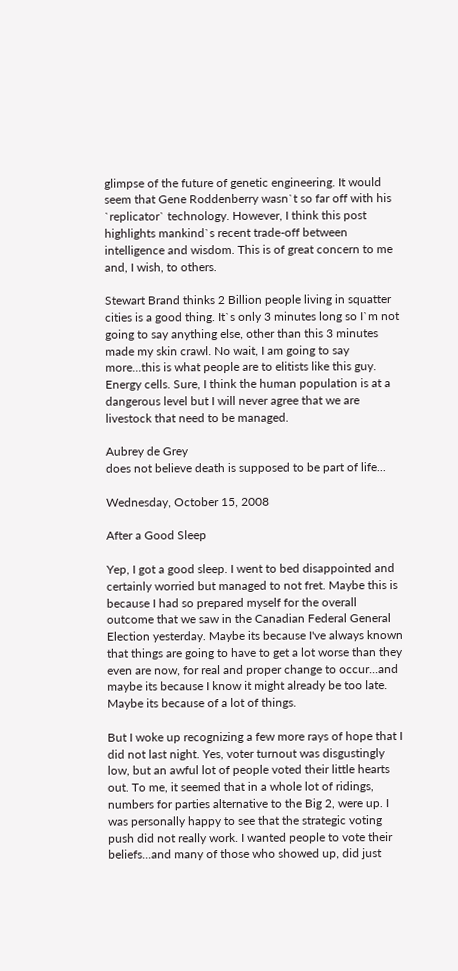glimpse of the future of genetic engineering. It would seem that Gene Roddenberry wasn`t so far off with his `replicator` technology. However, I think this post highlights mankind`s recent trade-off between intelligence and wisdom. This is of great concern to me and, I wish, to others.

Stewart Brand thinks 2 Billion people living in squatter cities is a good thing. It`s only 3 minutes long so I`m not going to say anything else, other than this 3 minutes made my skin crawl. No wait, I am going to say more...this is what people are to elitists like this guy. Energy cells. Sure, I think the human population is at a dangerous level but I will never agree that we are livestock that need to be managed.

Aubrey de Grey
does not believe death is supposed to be part of life...

Wednesday, October 15, 2008

After a Good Sleep

Yep, I got a good sleep. I went to bed disappointed and certainly worried but managed to not fret. Maybe this is because I had so prepared myself for the overall outcome that we saw in the Canadian Federal General Election yesterday. Maybe its because I've always known that things are going to have to get a lot worse than they even are now, for real and proper change to occur...and maybe its because I know it might already be too late. Maybe its because of a lot of things.

But I woke up recognizing a few more rays of hope that I did not last night. Yes, voter turnout was disgustingly low, but an awful lot of people voted their little hearts out. To me, it seemed that in a whole lot of ridings, numbers for parties alternative to the Big 2, were up. I was personally happy to see that the strategic voting push did not really work. I wanted people to vote their beliefs...and many of those who showed up, did just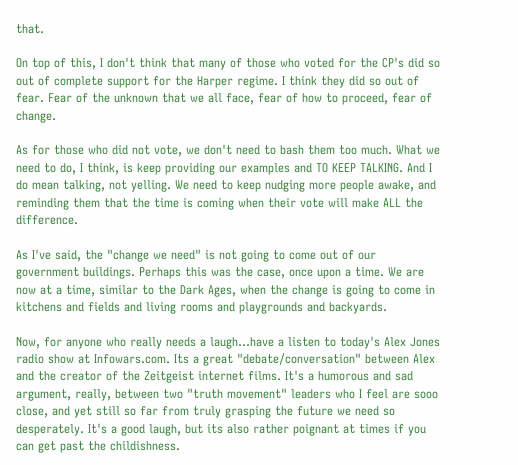that.

On top of this, I don't think that many of those who voted for the CP's did so out of complete support for the Harper regime. I think they did so out of fear. Fear of the unknown that we all face, fear of how to proceed, fear of change.

As for those who did not vote, we don't need to bash them too much. What we need to do, I think, is keep providing our examples and TO KEEP TALKING. And I do mean talking, not yelling. We need to keep nudging more people awake, and reminding them that the time is coming when their vote will make ALL the difference.

As I've said, the "change we need" is not going to come out of our government buildings. Perhaps this was the case, once upon a time. We are now at a time, similar to the Dark Ages, when the change is going to come in kitchens and fields and living rooms and playgrounds and backyards.

Now, for anyone who really needs a laugh...have a listen to today's Alex Jones radio show at Infowars.com. Its a great "debate/conversation" between Alex and the creator of the Zeitgeist internet films. It's a humorous and sad argument, really, between two "truth movement" leaders who I feel are sooo close, and yet still so far from truly grasping the future we need so desperately. It's a good laugh, but its also rather poignant at times if you can get past the childishness.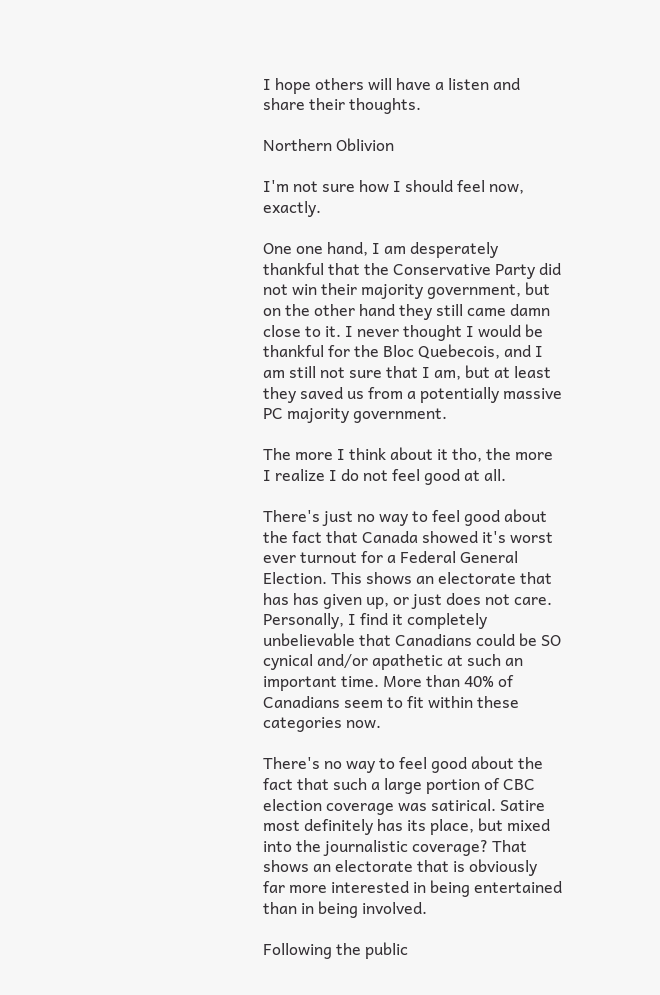I hope others will have a listen and share their thoughts.

Northern Oblivion

I'm not sure how I should feel now, exactly.

One one hand, I am desperately thankful that the Conservative Party did not win their majority government, but on the other hand they still came damn close to it. I never thought I would be thankful for the Bloc Quebecois, and I am still not sure that I am, but at least they saved us from a potentially massive PC majority government.

The more I think about it tho, the more I realize I do not feel good at all.

There's just no way to feel good about the fact that Canada showed it's worst ever turnout for a Federal General Election. This shows an electorate that has has given up, or just does not care. Personally, I find it completely unbelievable that Canadians could be SO cynical and/or apathetic at such an important time. More than 40% of Canadians seem to fit within these categories now.

There's no way to feel good about the fact that such a large portion of CBC election coverage was satirical. Satire most definitely has its place, but mixed into the journalistic coverage? That shows an electorate that is obviously far more interested in being entertained than in being involved.

Following the public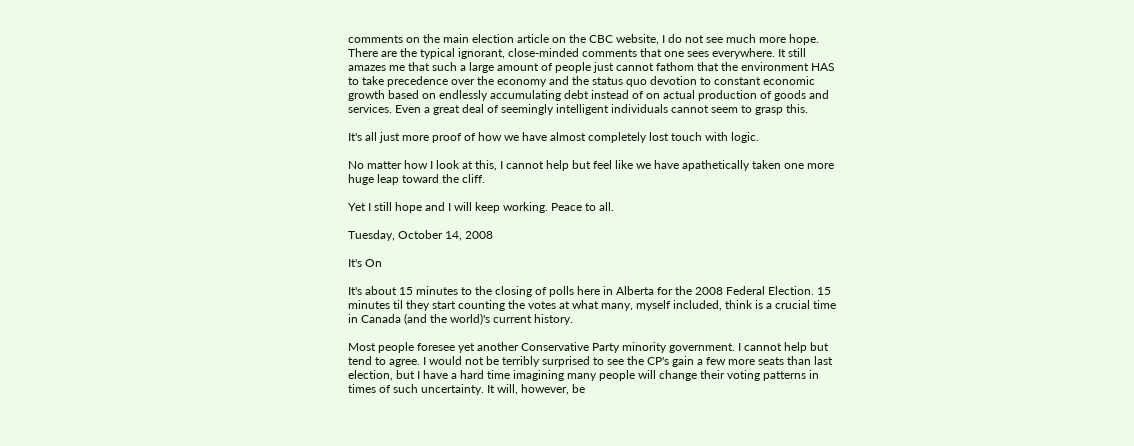comments on the main election article on the CBC website, I do not see much more hope. There are the typical ignorant, close-minded comments that one sees everywhere. It still amazes me that such a large amount of people just cannot fathom that the environment HAS to take precedence over the economy and the status quo devotion to constant economic growth based on endlessly accumulating debt instead of on actual production of goods and services. Even a great deal of seemingly intelligent individuals cannot seem to grasp this.

It's all just more proof of how we have almost completely lost touch with logic.

No matter how I look at this, I cannot help but feel like we have apathetically taken one more huge leap toward the cliff.

Yet I still hope and I will keep working. Peace to all.

Tuesday, October 14, 2008

It's On

It's about 15 minutes to the closing of polls here in Alberta for the 2008 Federal Election. 15 minutes til they start counting the votes at what many, myself included, think is a crucial time in Canada (and the world)'s current history.

Most people foresee yet another Conservative Party minority government. I cannot help but tend to agree. I would not be terribly surprised to see the CP's gain a few more seats than last election, but I have a hard time imagining many people will change their voting patterns in times of such uncertainty. It will, however, be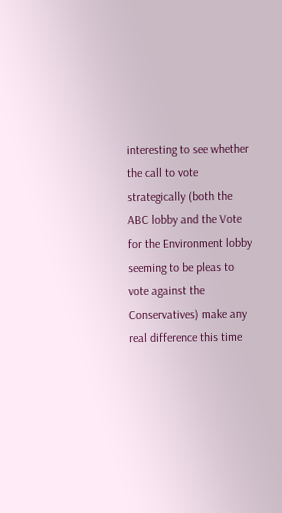interesting to see whether the call to vote strategically (both the ABC lobby and the Vote for the Environment lobby seeming to be pleas to vote against the Conservatives) make any real difference this time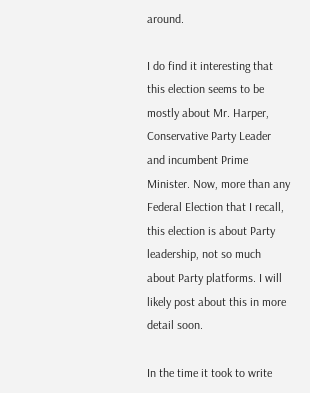around.

I do find it interesting that this election seems to be mostly about Mr. Harper, Conservative Party Leader and incumbent Prime Minister. Now, more than any Federal Election that I recall, this election is about Party leadership, not so much about Party platforms. I will likely post about this in more detail soon.

In the time it took to write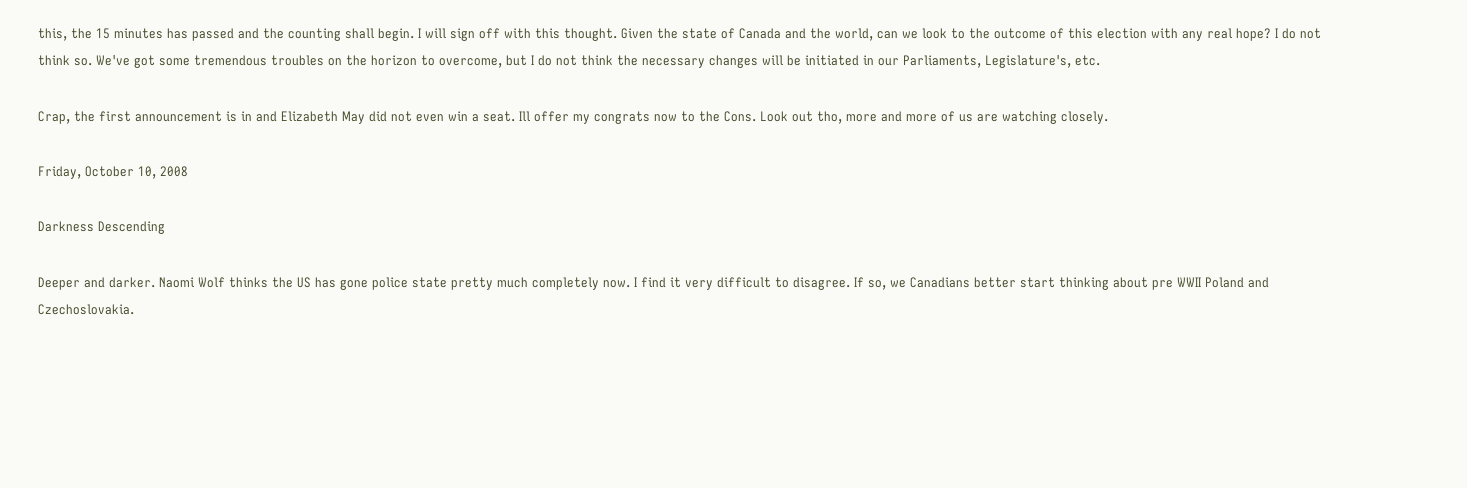this, the 15 minutes has passed and the counting shall begin. I will sign off with this thought. Given the state of Canada and the world, can we look to the outcome of this election with any real hope? I do not think so. We've got some tremendous troubles on the horizon to overcome, but I do not think the necessary changes will be initiated in our Parliaments, Legislature's, etc.

Crap, the first announcement is in and Elizabeth May did not even win a seat. Ill offer my congrats now to the Cons. Look out tho, more and more of us are watching closely.

Friday, October 10, 2008

Darkness Descending

Deeper and darker. Naomi Wolf thinks the US has gone police state pretty much completely now. I find it very difficult to disagree. If so, we Canadians better start thinking about pre WWII Poland and Czechoslovakia.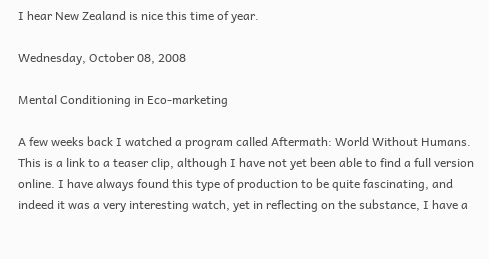I hear New Zealand is nice this time of year.

Wednesday, October 08, 2008

Mental Conditioning in Eco-marketing

A few weeks back I watched a program called Aftermath: World Without Humans. This is a link to a teaser clip, although I have not yet been able to find a full version online. I have always found this type of production to be quite fascinating, and indeed it was a very interesting watch, yet in reflecting on the substance, I have a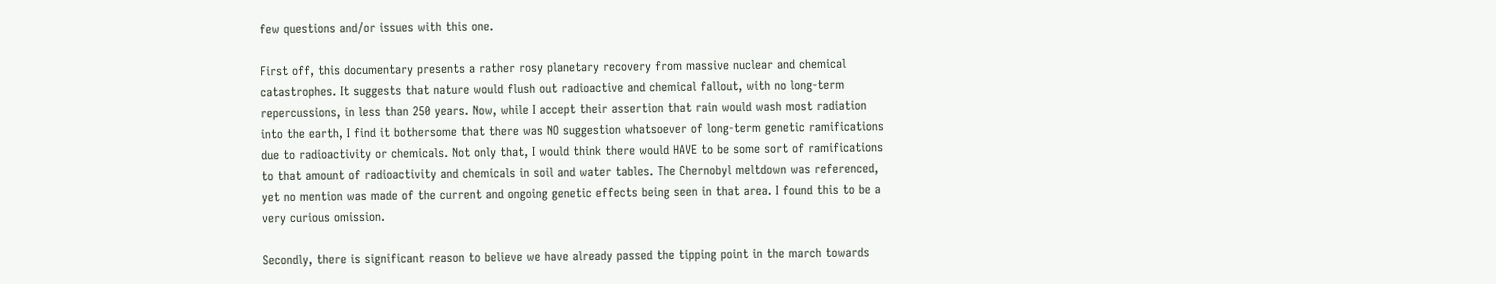few questions and/or issues with this one.

First off, this documentary presents a rather rosy planetary recovery from massive nuclear and chemical catastrophes. It suggests that nature would flush out radioactive and chemical fallout, with no long-term repercussions, in less than 250 years. Now, while I accept their assertion that rain would wash most radiation into the earth, I find it bothersome that there was NO suggestion whatsoever of long-term genetic ramifications due to radioactivity or chemicals. Not only that, I would think there would HAVE to be some sort of ramifications to that amount of radioactivity and chemicals in soil and water tables. The Chernobyl meltdown was referenced, yet no mention was made of the current and ongoing genetic effects being seen in that area. I found this to be a very curious omission.

Secondly, there is significant reason to believe we have already passed the tipping point in the march towards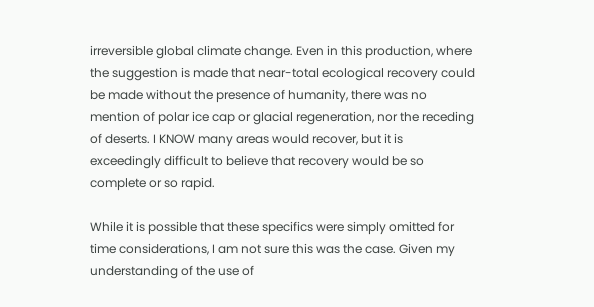irreversible global climate change. Even in this production, where the suggestion is made that near-total ecological recovery could be made without the presence of humanity, there was no mention of polar ice cap or glacial regeneration, nor the receding of deserts. I KNOW many areas would recover, but it is exceedingly difficult to believe that recovery would be so complete or so rapid.

While it is possible that these specifics were simply omitted for time considerations, I am not sure this was the case. Given my understanding of the use of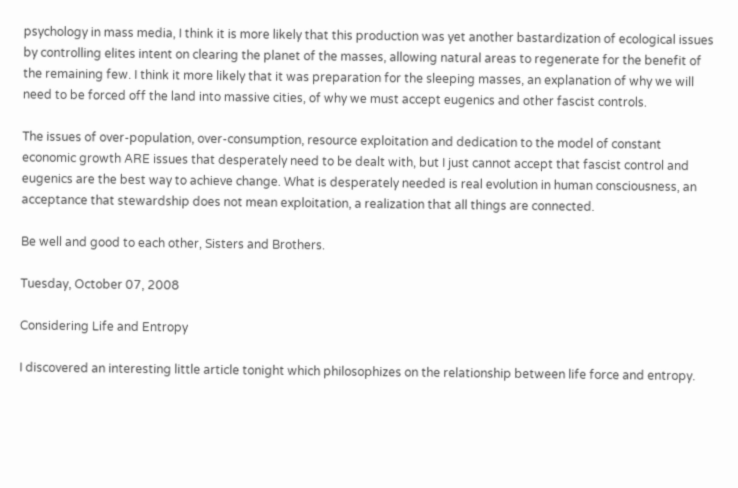psychology in mass media, I think it is more likely that this production was yet another bastardization of ecological issues by controlling elites intent on clearing the planet of the masses, allowing natural areas to regenerate for the benefit of the remaining few. I think it more likely that it was preparation for the sleeping masses, an explanation of why we will need to be forced off the land into massive cities, of why we must accept eugenics and other fascist controls.

The issues of over-population, over-consumption, resource exploitation and dedication to the model of constant economic growth ARE issues that desperately need to be dealt with, but I just cannot accept that fascist control and eugenics are the best way to achieve change. What is desperately needed is real evolution in human consciousness, an acceptance that stewardship does not mean exploitation, a realization that all things are connected.

Be well and good to each other, Sisters and Brothers.

Tuesday, October 07, 2008

Considering Life and Entropy

I discovered an interesting little article tonight which philosophizes on the relationship between life force and entropy.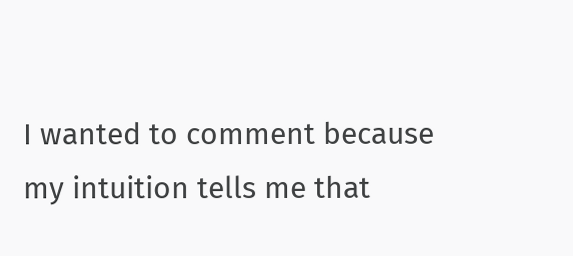I wanted to comment because my intuition tells me that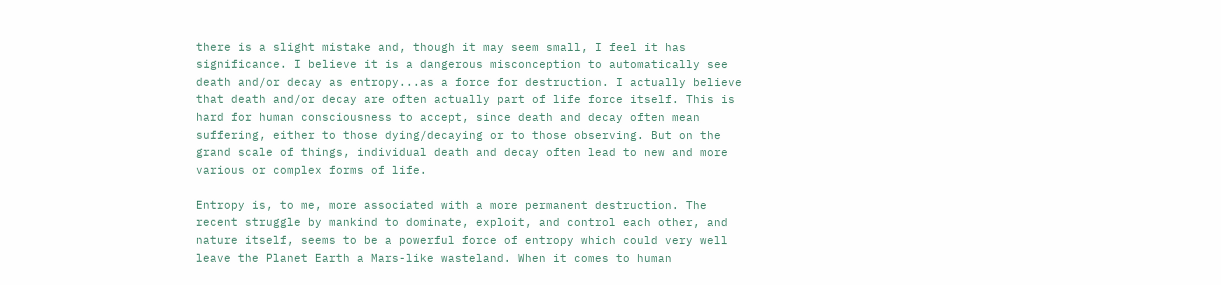there is a slight mistake and, though it may seem small, I feel it has significance. I believe it is a dangerous misconception to automatically see death and/or decay as entropy...as a force for destruction. I actually believe that death and/or decay are often actually part of life force itself. This is hard for human consciousness to accept, since death and decay often mean suffering, either to those dying/decaying or to those observing. But on the grand scale of things, individual death and decay often lead to new and more various or complex forms of life.

Entropy is, to me, more associated with a more permanent destruction. The recent struggle by mankind to dominate, exploit, and control each other, and nature itself, seems to be a powerful force of entropy which could very well leave the Planet Earth a Mars-like wasteland. When it comes to human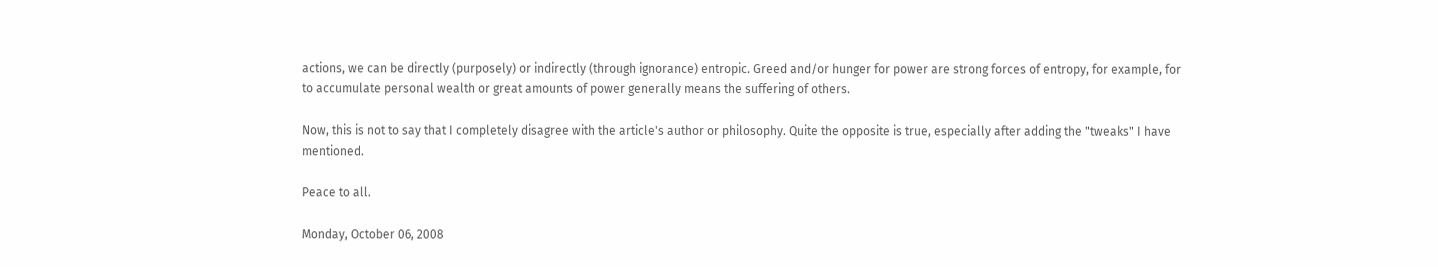actions, we can be directly (purposely) or indirectly (through ignorance) entropic. Greed and/or hunger for power are strong forces of entropy, for example, for to accumulate personal wealth or great amounts of power generally means the suffering of others.

Now, this is not to say that I completely disagree with the article's author or philosophy. Quite the opposite is true, especially after adding the "tweaks" I have mentioned.

Peace to all.

Monday, October 06, 2008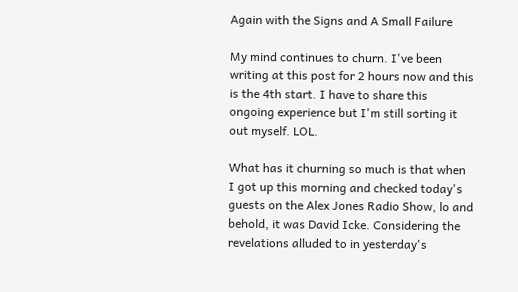Again with the Signs and A Small Failure

My mind continues to churn. I've been writing at this post for 2 hours now and this is the 4th start. I have to share this ongoing experience but I'm still sorting it out myself. LOL.

What has it churning so much is that when I got up this morning and checked today's guests on the Alex Jones Radio Show, lo and behold, it was David Icke. Considering the revelations alluded to in yesterday's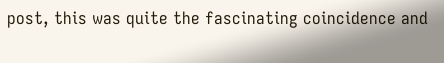post, this was quite the fascinating coincidence and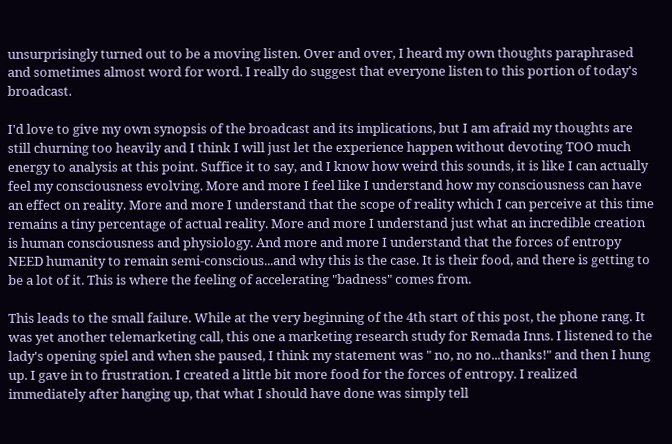unsurprisingly turned out to be a moving listen. Over and over, I heard my own thoughts paraphrased and sometimes almost word for word. I really do suggest that everyone listen to this portion of today's broadcast.

I'd love to give my own synopsis of the broadcast and its implications, but I am afraid my thoughts are still churning too heavily and I think I will just let the experience happen without devoting TOO much energy to analysis at this point. Suffice it to say, and I know how weird this sounds, it is like I can actually feel my consciousness evolving. More and more I feel like I understand how my consciousness can have an effect on reality. More and more I understand that the scope of reality which I can perceive at this time remains a tiny percentage of actual reality. More and more I understand just what an incredible creation is human consciousness and physiology. And more and more I understand that the forces of entropy NEED humanity to remain semi-conscious...and why this is the case. It is their food, and there is getting to be a lot of it. This is where the feeling of accelerating "badness" comes from.

This leads to the small failure. While at the very beginning of the 4th start of this post, the phone rang. It was yet another telemarketing call, this one a marketing research study for Remada Inns. I listened to the lady's opening spiel and when she paused, I think my statement was " no, no no...thanks!" and then I hung up. I gave in to frustration. I created a little bit more food for the forces of entropy. I realized immediately after hanging up, that what I should have done was simply tell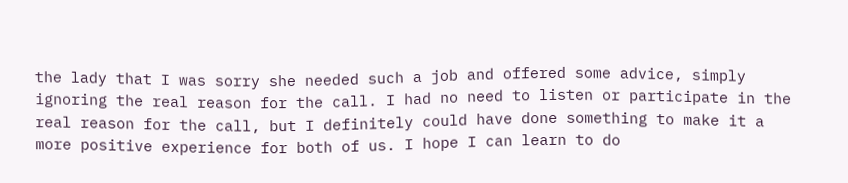the lady that I was sorry she needed such a job and offered some advice, simply ignoring the real reason for the call. I had no need to listen or participate in the real reason for the call, but I definitely could have done something to make it a more positive experience for both of us. I hope I can learn to do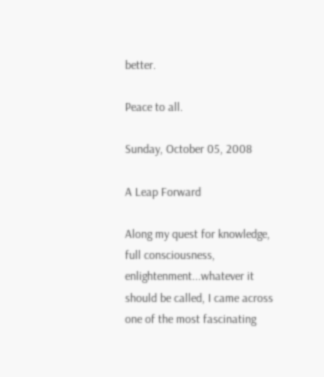better.

Peace to all.

Sunday, October 05, 2008

A Leap Forward

Along my quest for knowledge, full consciousness, enlightenment...whatever it should be called, I came across one of the most fascinating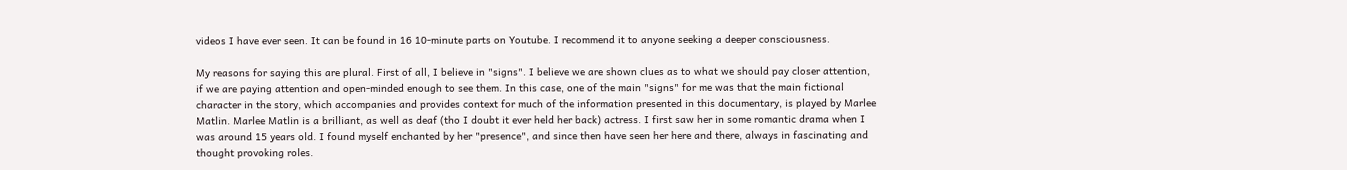videos I have ever seen. It can be found in 16 10-minute parts on Youtube. I recommend it to anyone seeking a deeper consciousness.

My reasons for saying this are plural. First of all, I believe in "signs". I believe we are shown clues as to what we should pay closer attention, if we are paying attention and open-minded enough to see them. In this case, one of the main "signs" for me was that the main fictional character in the story, which accompanies and provides context for much of the information presented in this documentary, is played by Marlee Matlin. Marlee Matlin is a brilliant, as well as deaf (tho I doubt it ever held her back) actress. I first saw her in some romantic drama when I was around 15 years old. I found myself enchanted by her "presence", and since then have seen her here and there, always in fascinating and thought provoking roles.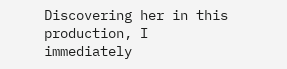Discovering her in this production, I immediately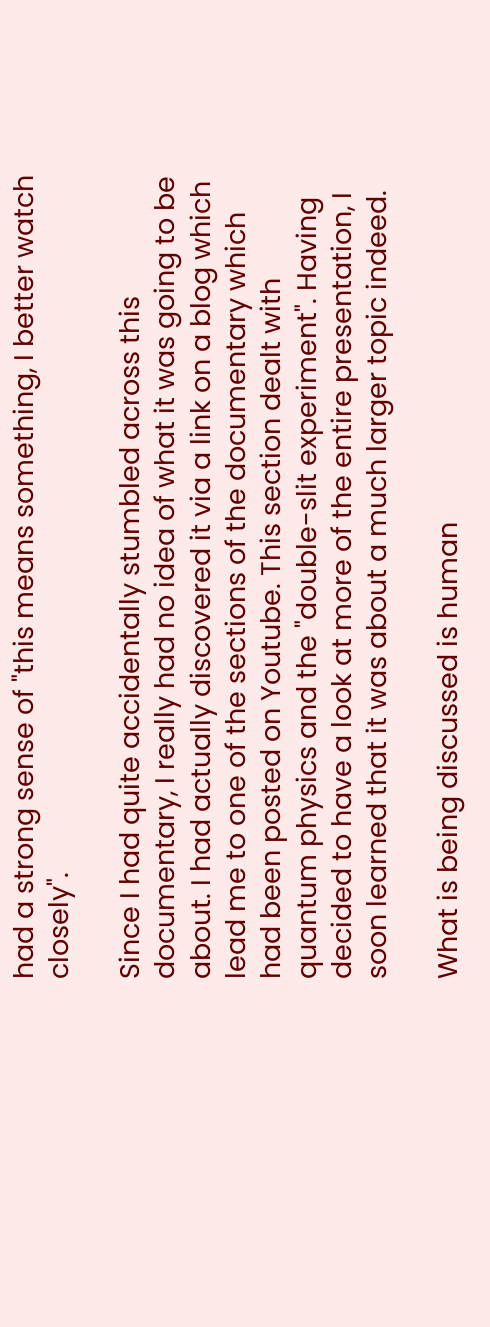had a strong sense of "this means something, I better watch closely".

Since I had quite accidentally stumbled across this documentary, I really had no idea of what it was going to be about. I had actually discovered it via a link on a blog which lead me to one of the sections of the documentary which had been posted on Youtube. This section dealt with quantum physics and the "double-slit experiment". Having decided to have a look at more of the entire presentation, I soon learned that it was about a much larger topic indeed.

What is being discussed is human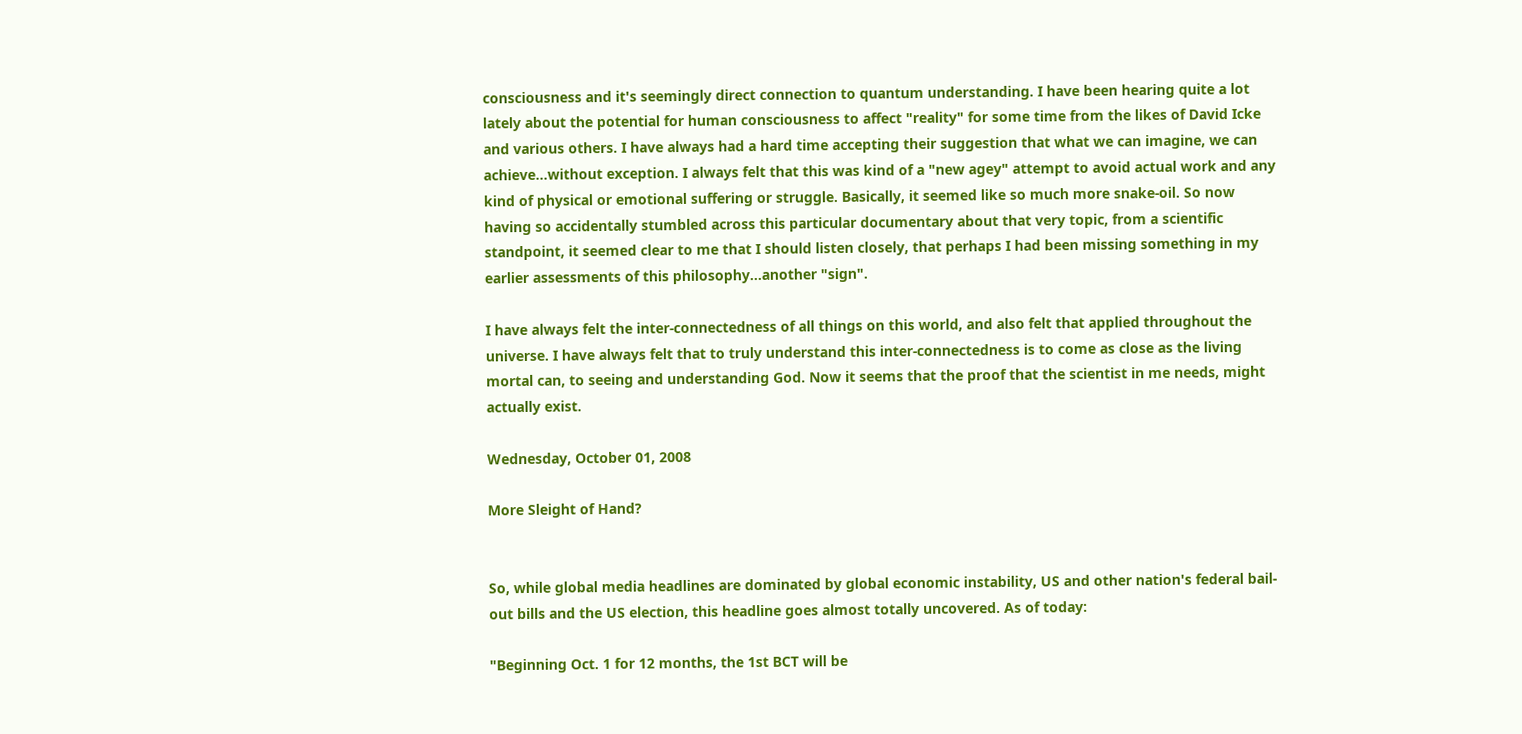consciousness and it's seemingly direct connection to quantum understanding. I have been hearing quite a lot lately about the potential for human consciousness to affect "reality" for some time from the likes of David Icke and various others. I have always had a hard time accepting their suggestion that what we can imagine, we can achieve...without exception. I always felt that this was kind of a "new agey" attempt to avoid actual work and any kind of physical or emotional suffering or struggle. Basically, it seemed like so much more snake-oil. So now having so accidentally stumbled across this particular documentary about that very topic, from a scientific standpoint, it seemed clear to me that I should listen closely, that perhaps I had been missing something in my earlier assessments of this philosophy...another "sign".

I have always felt the inter-connectedness of all things on this world, and also felt that applied throughout the universe. I have always felt that to truly understand this inter-connectedness is to come as close as the living mortal can, to seeing and understanding God. Now it seems that the proof that the scientist in me needs, might actually exist.

Wednesday, October 01, 2008

More Sleight of Hand?


So, while global media headlines are dominated by global economic instability, US and other nation's federal bail-out bills and the US election, this headline goes almost totally uncovered. As of today:

"Beginning Oct. 1 for 12 months, the 1st BCT will be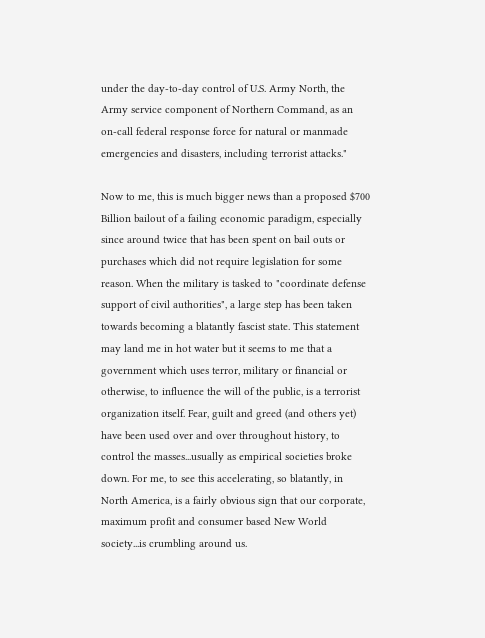under the day-to-day control of U.S. Army North, the Army service component of Northern Command, as an on-call federal response force for natural or manmade emergencies and disasters, including terrorist attacks."

Now to me, this is much bigger news than a proposed $700 Billion bailout of a failing economic paradigm, especially since around twice that has been spent on bail outs or purchases which did not require legislation for some reason. When the military is tasked to "coordinate defense support of civil authorities", a large step has been taken towards becoming a blatantly fascist state. This statement may land me in hot water but it seems to me that a government which uses terror, military or financial or otherwise, to influence the will of the public, is a terrorist organization itself. Fear, guilt and greed (and others yet) have been used over and over throughout history, to control the masses...usually as empirical societies broke down. For me, to see this accelerating, so blatantly, in North America, is a fairly obvious sign that our corporate, maximum profit and consumer based New World society...is crumbling around us.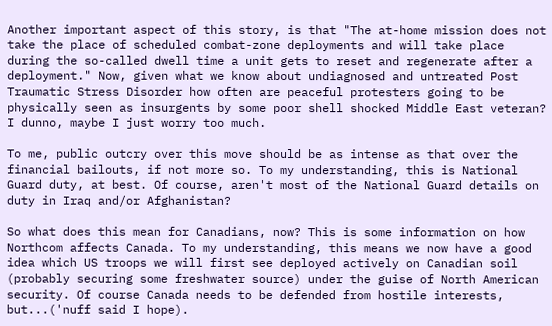Another important aspect of this story, is that "The at-home mission does not take the place of scheduled combat-zone deployments and will take place during the so-called dwell time a unit gets to reset and regenerate after a deployment." Now, given what we know about undiagnosed and untreated Post Traumatic Stress Disorder how often are peaceful protesters going to be physically seen as insurgents by some poor shell shocked Middle East veteran? I dunno, maybe I just worry too much.

To me, public outcry over this move should be as intense as that over the financial bailouts, if not more so. To my understanding, this is National Guard duty, at best. Of course, aren't most of the National Guard details on duty in Iraq and/or Afghanistan?

So what does this mean for Canadians, now? This is some information on how Northcom affects Canada. To my understanding, this means we now have a good idea which US troops we will first see deployed actively on Canadian soil (probably securing some freshwater source) under the guise of North American security. Of course Canada needs to be defended from hostile interests, but...('nuff said I hope).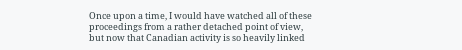Once upon a time, I would have watched all of these proceedings from a rather detached point of view, but now that Canadian activity is so heavily linked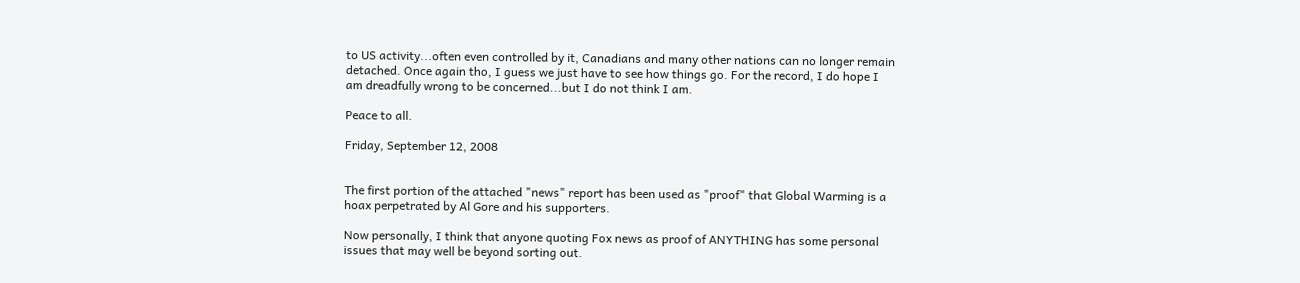to US activity...often even controlled by it, Canadians and many other nations can no longer remain detached. Once again tho, I guess we just have to see how things go. For the record, I do hope I am dreadfully wrong to be concerned...but I do not think I am.

Peace to all.

Friday, September 12, 2008


The first portion of the attached "news" report has been used as "proof" that Global Warming is a hoax perpetrated by Al Gore and his supporters.

Now personally, I think that anyone quoting Fox news as proof of ANYTHING has some personal issues that may well be beyond sorting out.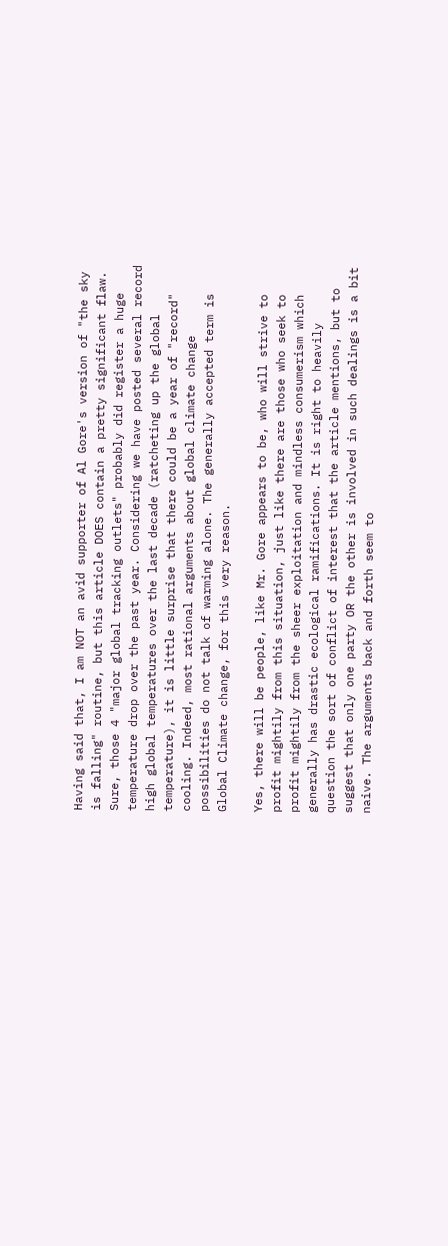Having said that, I am NOT an avid supporter of Al Gore's version of "the sky is falling" routine, but this article DOES contain a pretty significant flaw. Sure, those 4 "major global tracking outlets" probably did register a huge temperature drop over the past year. Considering we have posted several record high global temperatures over the last decade (ratcheting up the global temperature), it is little surprise that there could be a year of "record" cooling. Indeed, most rational arguments about global climate change possibilities do not talk of warming alone. The generally accepted term is Global Climate change, for this very reason.

Yes, there will be people, like Mr. Gore appears to be, who will strive to profit mightily from this situation, just like there are those who seek to profit mightily from the sheer exploitation and mindless consumerism which generally has drastic ecological ramifications. It is right to heavily question the sort of conflict of interest that the article mentions, but to suggest that only one party OR the other is involved in such dealings is a bit naive. The arguments back and forth seem to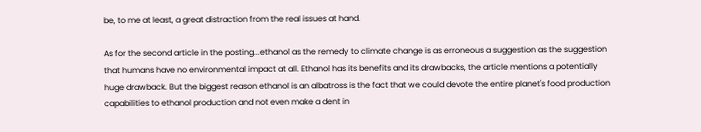be, to me at least, a great distraction from the real issues at hand.

As for the second article in the posting...ethanol as the remedy to climate change is as erroneous a suggestion as the suggestion that humans have no environmental impact at all. Ethanol has its benefits and its drawbacks, the article mentions a potentially huge drawback. But the biggest reason ethanol is an albatross is the fact that we could devote the entire planet's food production capabilities to ethanol production and not even make a dent in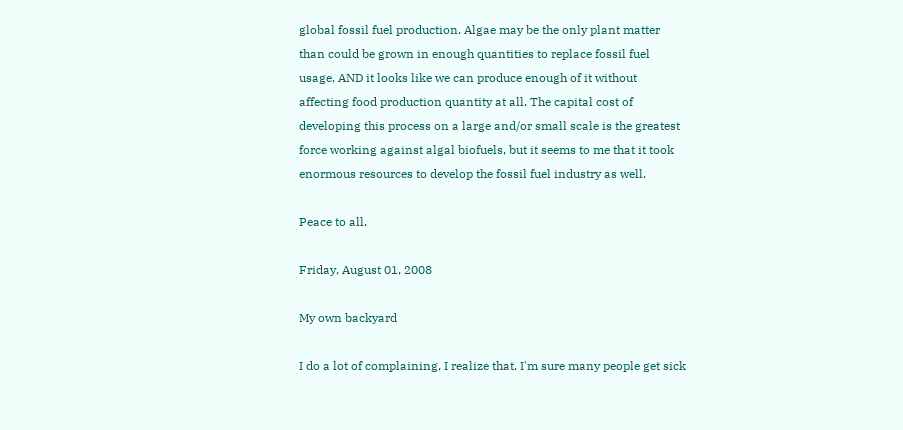global fossil fuel production. Algae may be the only plant matter than could be grown in enough quantities to replace fossil fuel usage, AND it looks like we can produce enough of it without affecting food production quantity at all. The capital cost of developing this process on a large and/or small scale is the greatest force working against algal biofuels, but it seems to me that it took enormous resources to develop the fossil fuel industry as well.

Peace to all.

Friday, August 01, 2008

My own backyard

I do a lot of complaining, I realize that. I'm sure many people get sick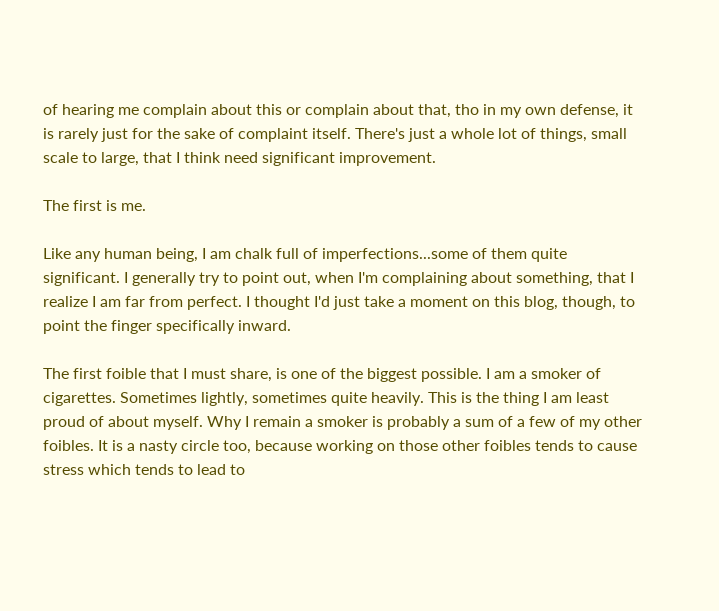of hearing me complain about this or complain about that, tho in my own defense, it is rarely just for the sake of complaint itself. There's just a whole lot of things, small scale to large, that I think need significant improvement.

The first is me.

Like any human being, I am chalk full of imperfections...some of them quite significant. I generally try to point out, when I'm complaining about something, that I realize I am far from perfect. I thought I'd just take a moment on this blog, though, to point the finger specifically inward.

The first foible that I must share, is one of the biggest possible. I am a smoker of cigarettes. Sometimes lightly, sometimes quite heavily. This is the thing I am least proud of about myself. Why I remain a smoker is probably a sum of a few of my other foibles. It is a nasty circle too, because working on those other foibles tends to cause stress which tends to lead to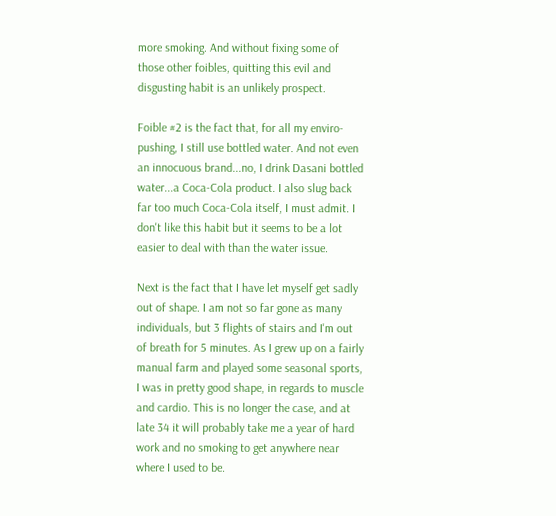more smoking. And without fixing some of those other foibles, quitting this evil and disgusting habit is an unlikely prospect.

Foible #2 is the fact that, for all my enviro-pushing, I still use bottled water. And not even an innocuous brand...no, I drink Dasani bottled water...a Coca-Cola product. I also slug back far too much Coca-Cola itself, I must admit. I don't like this habit but it seems to be a lot easier to deal with than the water issue.

Next is the fact that I have let myself get sadly out of shape. I am not so far gone as many individuals, but 3 flights of stairs and I'm out of breath for 5 minutes. As I grew up on a fairly manual farm and played some seasonal sports, I was in pretty good shape, in regards to muscle and cardio. This is no longer the case, and at late 34 it will probably take me a year of hard work and no smoking to get anywhere near where I used to be.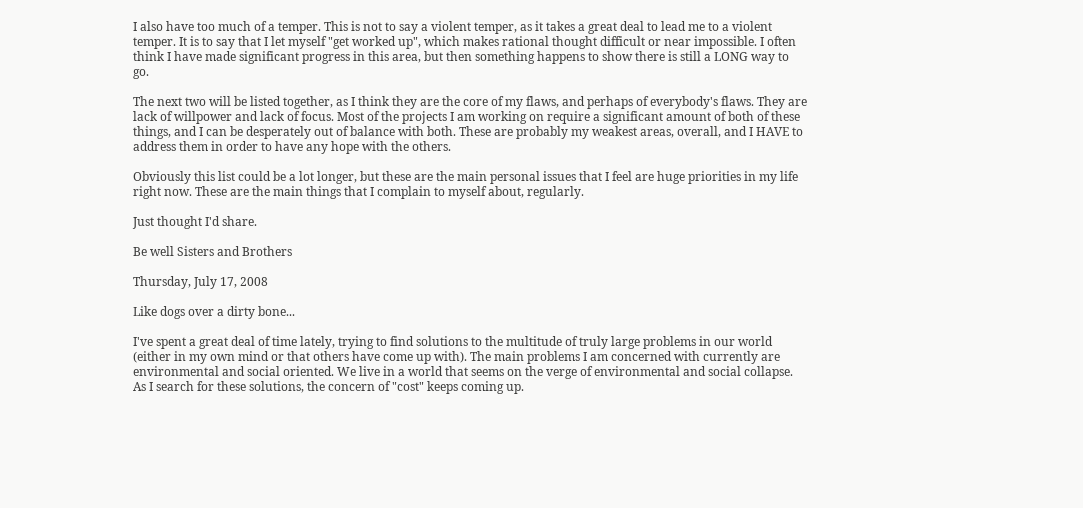I also have too much of a temper. This is not to say a violent temper, as it takes a great deal to lead me to a violent temper. It is to say that I let myself "get worked up", which makes rational thought difficult or near impossible. I often think I have made significant progress in this area, but then something happens to show there is still a LONG way to go.

The next two will be listed together, as I think they are the core of my flaws, and perhaps of everybody's flaws. They are lack of willpower and lack of focus. Most of the projects I am working on require a significant amount of both of these things, and I can be desperately out of balance with both. These are probably my weakest areas, overall, and I HAVE to address them in order to have any hope with the others.

Obviously this list could be a lot longer, but these are the main personal issues that I feel are huge priorities in my life right now. These are the main things that I complain to myself about, regularly.

Just thought I'd share.

Be well Sisters and Brothers

Thursday, July 17, 2008

Like dogs over a dirty bone...

I've spent a great deal of time lately, trying to find solutions to the multitude of truly large problems in our world (either in my own mind or that others have come up with). The main problems I am concerned with currently are environmental and social oriented. We live in a world that seems on the verge of environmental and social collapse. As I search for these solutions, the concern of "cost" keeps coming up.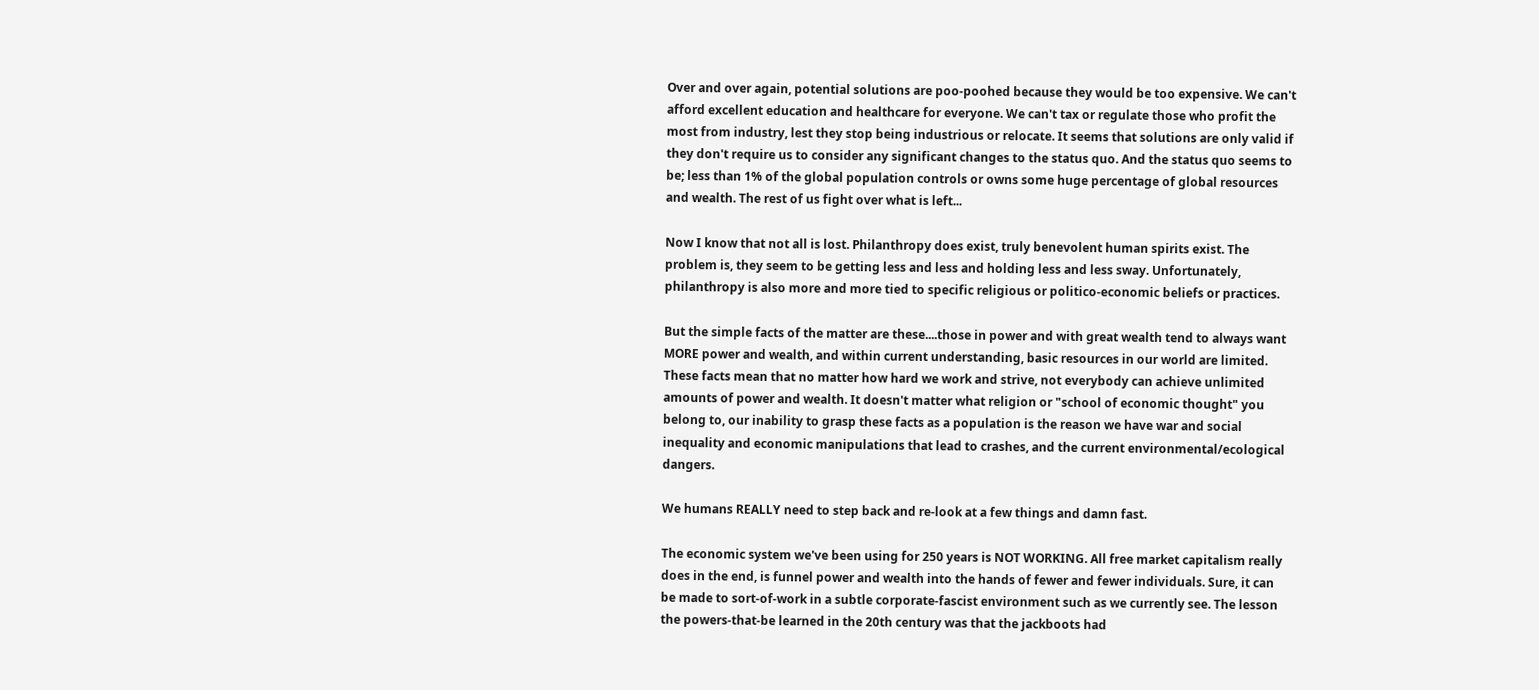Over and over again, potential solutions are poo-poohed because they would be too expensive. We can't afford excellent education and healthcare for everyone. We can't tax or regulate those who profit the most from industry, lest they stop being industrious or relocate. It seems that solutions are only valid if they don't require us to consider any significant changes to the status quo. And the status quo seems to be; less than 1% of the global population controls or owns some huge percentage of global resources and wealth. The rest of us fight over what is left...

Now I know that not all is lost. Philanthropy does exist, truly benevolent human spirits exist. The problem is, they seem to be getting less and less and holding less and less sway. Unfortunately, philanthropy is also more and more tied to specific religious or politico-economic beliefs or practices.

But the simple facts of the matter are these....those in power and with great wealth tend to always want MORE power and wealth, and within current understanding, basic resources in our world are limited. These facts mean that no matter how hard we work and strive, not everybody can achieve unlimited amounts of power and wealth. It doesn't matter what religion or "school of economic thought" you belong to, our inability to grasp these facts as a population is the reason we have war and social inequality and economic manipulations that lead to crashes, and the current environmental/ecological dangers.

We humans REALLY need to step back and re-look at a few things and damn fast.

The economic system we've been using for 250 years is NOT WORKING. All free market capitalism really does in the end, is funnel power and wealth into the hands of fewer and fewer individuals. Sure, it can be made to sort-of-work in a subtle corporate-fascist environment such as we currently see. The lesson the powers-that-be learned in the 20th century was that the jackboots had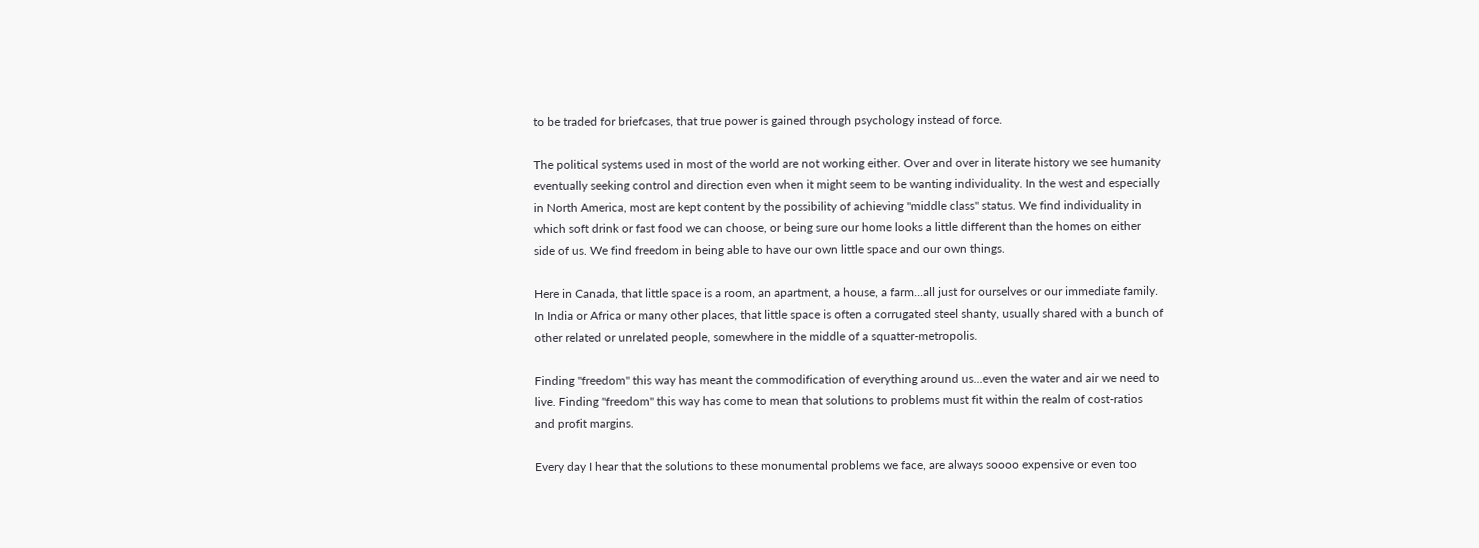to be traded for briefcases, that true power is gained through psychology instead of force.

The political systems used in most of the world are not working either. Over and over in literate history we see humanity eventually seeking control and direction even when it might seem to be wanting individuality. In the west and especially in North America, most are kept content by the possibility of achieving "middle class" status. We find individuality in which soft drink or fast food we can choose, or being sure our home looks a little different than the homes on either side of us. We find freedom in being able to have our own little space and our own things.

Here in Canada, that little space is a room, an apartment, a house, a farm...all just for ourselves or our immediate family. In India or Africa or many other places, that little space is often a corrugated steel shanty, usually shared with a bunch of other related or unrelated people, somewhere in the middle of a squatter-metropolis.

Finding "freedom" this way has meant the commodification of everything around us...even the water and air we need to live. Finding "freedom" this way has come to mean that solutions to problems must fit within the realm of cost-ratios and profit margins.

Every day I hear that the solutions to these monumental problems we face, are always soooo expensive or even too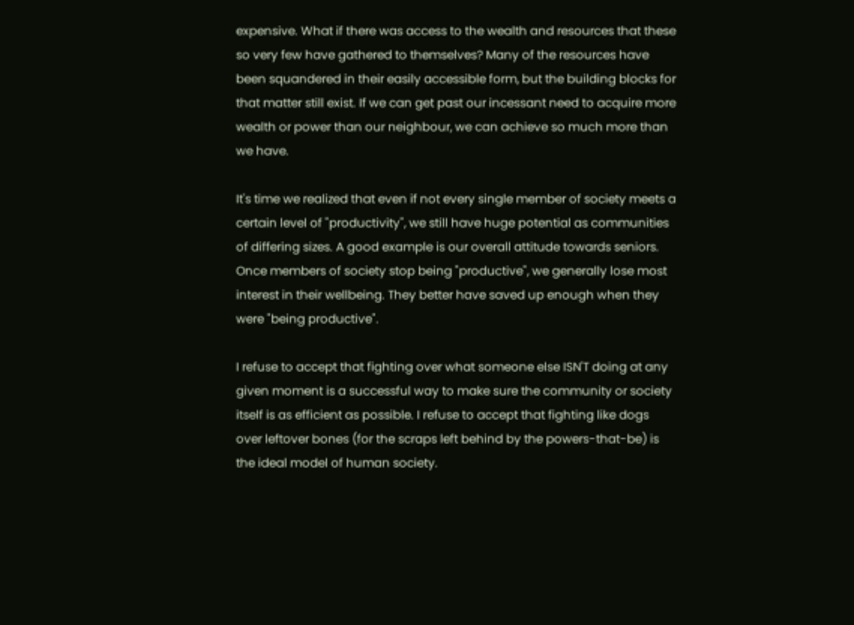expensive. What if there was access to the wealth and resources that these so very few have gathered to themselves? Many of the resources have been squandered in their easily accessible form, but the building blocks for that matter still exist. If we can get past our incessant need to acquire more wealth or power than our neighbour, we can achieve so much more than we have.

It's time we realized that even if not every single member of society meets a certain level of "productivity", we still have huge potential as communities of differing sizes. A good example is our overall attitude towards seniors. Once members of society stop being "productive", we generally lose most interest in their wellbeing. They better have saved up enough when they were "being productive".

I refuse to accept that fighting over what someone else ISN'T doing at any given moment is a successful way to make sure the community or society itself is as efficient as possible. I refuse to accept that fighting like dogs over leftover bones (for the scraps left behind by the powers-that-be) is the ideal model of human society.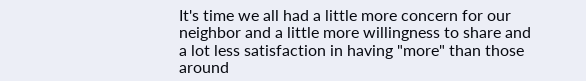It's time we all had a little more concern for our neighbor and a little more willingness to share and a lot less satisfaction in having "more" than those around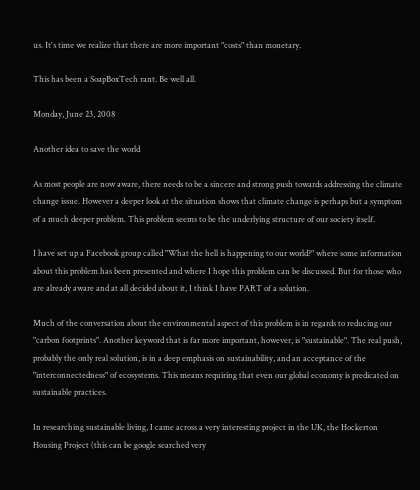us. It's time we realize that there are more important "costs" than monetary.

This has been a SoapBoxTech rant. Be well all.

Monday, June 23, 2008

Another idea to save the world

As most people are now aware, there needs to be a sincere and strong push towards addressing the climate change issue. However a deeper look at the situation shows that climate change is perhaps but a symptom of a much deeper problem. This problem seems to be the underlying structure of our society itself.

I have set up a Facebook group called "What the hell is happening to our world?" where some information about this problem has been presented and where I hope this problem can be discussed. But for those who are already aware and at all decided about it, I think I have PART of a solution.

Much of the conversation about the environmental aspect of this problem is in regards to reducing our "carbon footprints". Another keyword that is far more important, however, is "sustainable". The real push, probably the only real solution, is in a deep emphasis on sustainability, and an acceptance of the "interconnectedness" of ecosystems. This means requiring that even our global economy is predicated on sustainable practices.

In researching sustainable living, I came across a very interesting project in the UK, the Hockerton Housing Project (this can be google searched very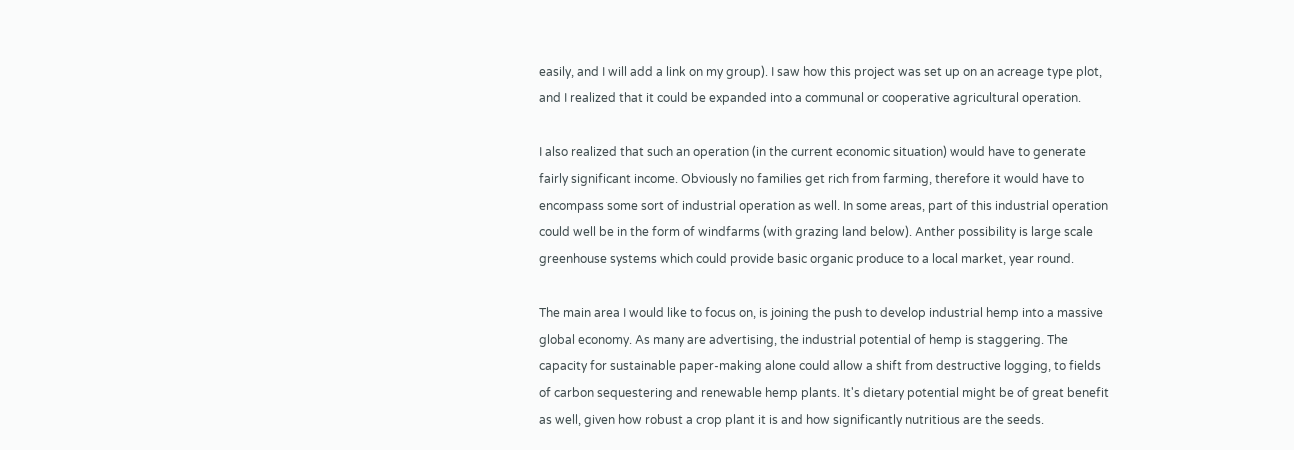easily, and I will add a link on my group). I saw how this project was set up on an acreage type plot, and I realized that it could be expanded into a communal or cooperative agricultural operation.

I also realized that such an operation (in the current economic situation) would have to generate fairly significant income. Obviously no families get rich from farming, therefore it would have to encompass some sort of industrial operation as well. In some areas, part of this industrial operation could well be in the form of windfarms (with grazing land below). Anther possibility is large scale greenhouse systems which could provide basic organic produce to a local market, year round.

The main area I would like to focus on, is joining the push to develop industrial hemp into a massive global economy. As many are advertising, the industrial potential of hemp is staggering. The capacity for sustainable paper-making alone could allow a shift from destructive logging, to fields of carbon sequestering and renewable hemp plants. It's dietary potential might be of great benefit as well, given how robust a crop plant it is and how significantly nutritious are the seeds.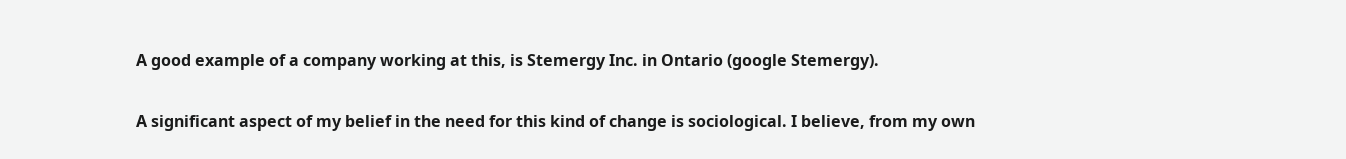A good example of a company working at this, is Stemergy Inc. in Ontario (google Stemergy).

A significant aspect of my belief in the need for this kind of change is sociological. I believe, from my own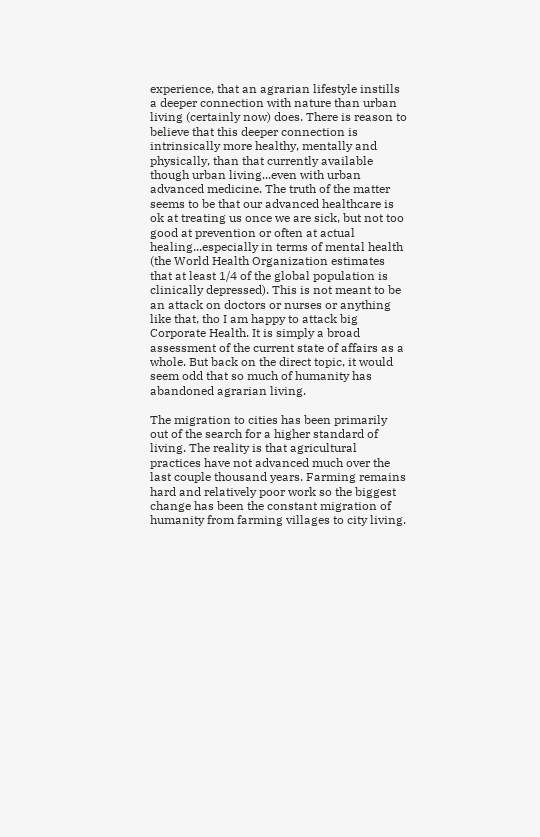experience, that an agrarian lifestyle instills a deeper connection with nature than urban living (certainly now) does. There is reason to believe that this deeper connection is intrinsically more healthy, mentally and physically, than that currently available though urban living...even with urban advanced medicine. The truth of the matter seems to be that our advanced healthcare is ok at treating us once we are sick, but not too good at prevention or often at actual healing...especially in terms of mental health (the World Health Organization estimates that at least 1/4 of the global population is clinically depressed). This is not meant to be an attack on doctors or nurses or anything like that, tho I am happy to attack big Corporate Health. It is simply a broad assessment of the current state of affairs as a whole. But back on the direct topic, it would seem odd that so much of humanity has abandoned agrarian living.

The migration to cities has been primarily out of the search for a higher standard of living. The reality is that agricultural practices have not advanced much over the last couple thousand years. Farming remains hard and relatively poor work so the biggest change has been the constant migration of humanity from farming villages to city living.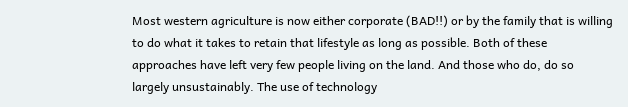Most western agriculture is now either corporate (BAD!!) or by the family that is willing to do what it takes to retain that lifestyle as long as possible. Both of these approaches have left very few people living on the land. And those who do, do so largely unsustainably. The use of technology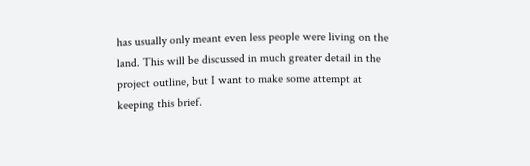has usually only meant even less people were living on the land. This will be discussed in much greater detail in the project outline, but I want to make some attempt at keeping this brief.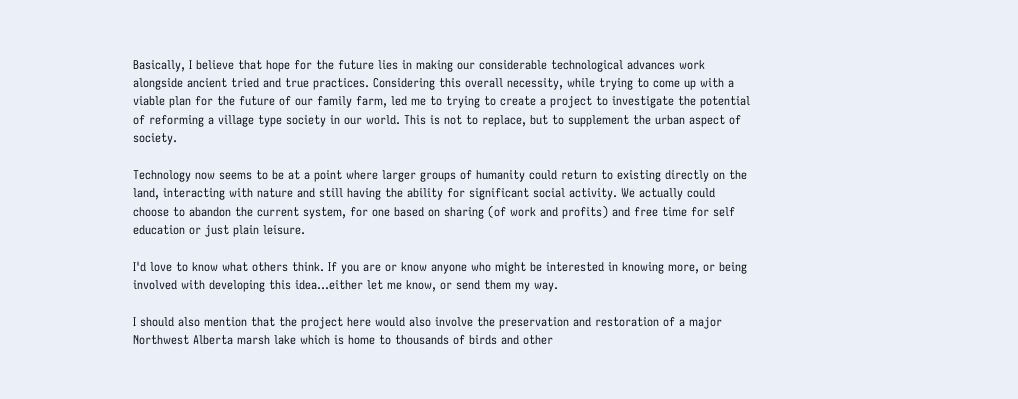Basically, I believe that hope for the future lies in making our considerable technological advances work alongside ancient tried and true practices. Considering this overall necessity, while trying to come up with a viable plan for the future of our family farm, led me to trying to create a project to investigate the potential of reforming a village type society in our world. This is not to replace, but to supplement the urban aspect of society.

Technology now seems to be at a point where larger groups of humanity could return to existing directly on the land, interacting with nature and still having the ability for significant social activity. We actually could choose to abandon the current system, for one based on sharing (of work and profits) and free time for self education or just plain leisure.

I'd love to know what others think. If you are or know anyone who might be interested in knowing more, or being involved with developing this idea...either let me know, or send them my way.

I should also mention that the project here would also involve the preservation and restoration of a major Northwest Alberta marsh lake which is home to thousands of birds and other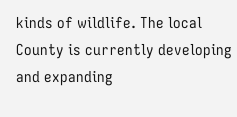kinds of wildlife. The local County is currently developing and expanding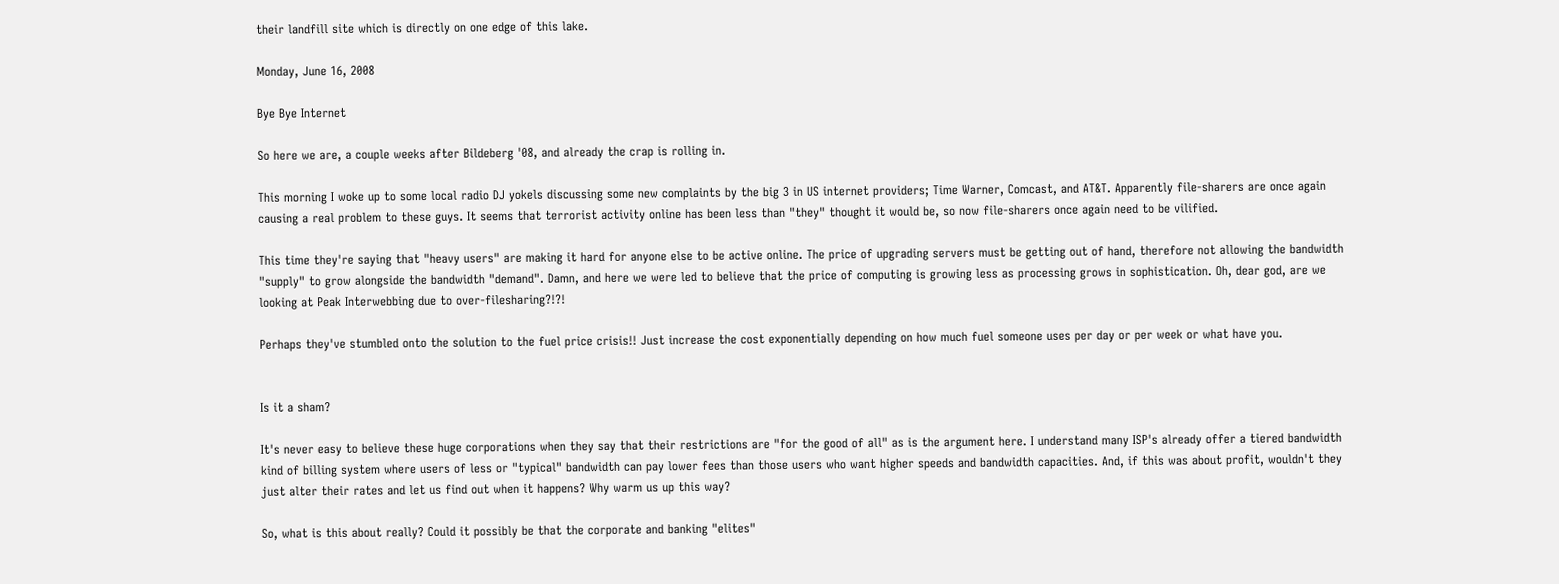their landfill site which is directly on one edge of this lake.

Monday, June 16, 2008

Bye Bye Internet

So here we are, a couple weeks after Bildeberg '08, and already the crap is rolling in.

This morning I woke up to some local radio DJ yokels discussing some new complaints by the big 3 in US internet providers; Time Warner, Comcast, and AT&T. Apparently file-sharers are once again causing a real problem to these guys. It seems that terrorist activity online has been less than "they" thought it would be, so now file-sharers once again need to be vilified.

This time they're saying that "heavy users" are making it hard for anyone else to be active online. The price of upgrading servers must be getting out of hand, therefore not allowing the bandwidth "supply" to grow alongside the bandwidth "demand". Damn, and here we were led to believe that the price of computing is growing less as processing grows in sophistication. Oh, dear god, are we looking at Peak Interwebbing due to over-filesharing?!?!

Perhaps they've stumbled onto the solution to the fuel price crisis!! Just increase the cost exponentially depending on how much fuel someone uses per day or per week or what have you.


Is it a sham?

It's never easy to believe these huge corporations when they say that their restrictions are "for the good of all" as is the argument here. I understand many ISP's already offer a tiered bandwidth kind of billing system where users of less or "typical" bandwidth can pay lower fees than those users who want higher speeds and bandwidth capacities. And, if this was about profit, wouldn't they just alter their rates and let us find out when it happens? Why warm us up this way?

So, what is this about really? Could it possibly be that the corporate and banking "elites"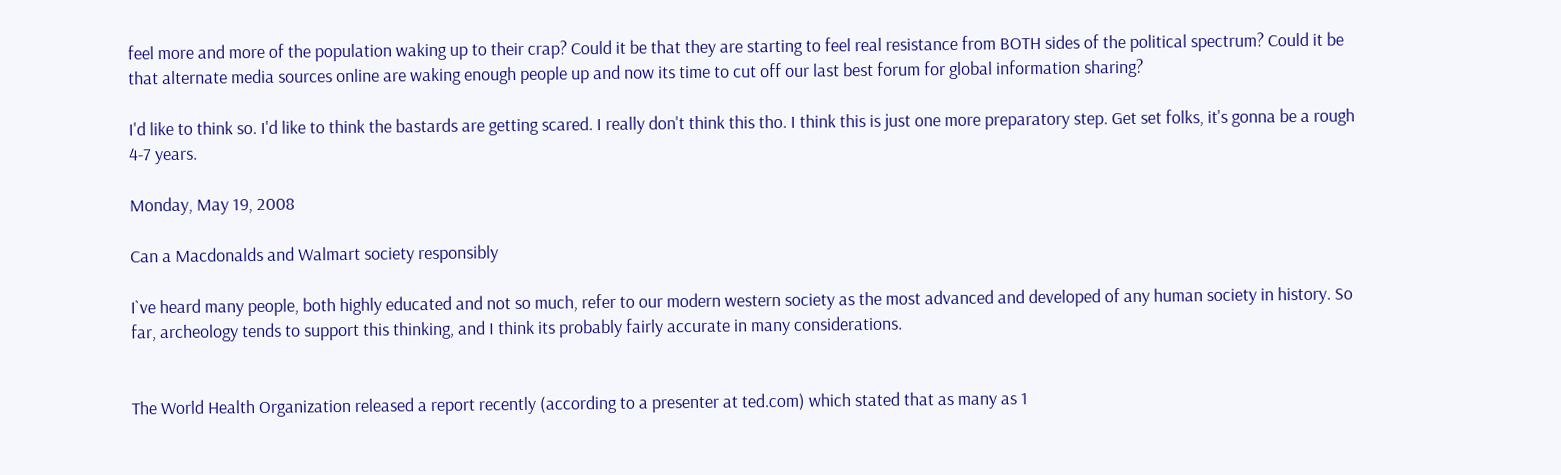feel more and more of the population waking up to their crap? Could it be that they are starting to feel real resistance from BOTH sides of the political spectrum? Could it be that alternate media sources online are waking enough people up and now its time to cut off our last best forum for global information sharing?

I'd like to think so. I'd like to think the bastards are getting scared. I really don't think this tho. I think this is just one more preparatory step. Get set folks, it's gonna be a rough 4-7 years.

Monday, May 19, 2008

Can a Macdonalds and Walmart society responsibly

I`ve heard many people, both highly educated and not so much, refer to our modern western society as the most advanced and developed of any human society in history. So far, archeology tends to support this thinking, and I think its probably fairly accurate in many considerations.


The World Health Organization released a report recently (according to a presenter at ted.com) which stated that as many as 1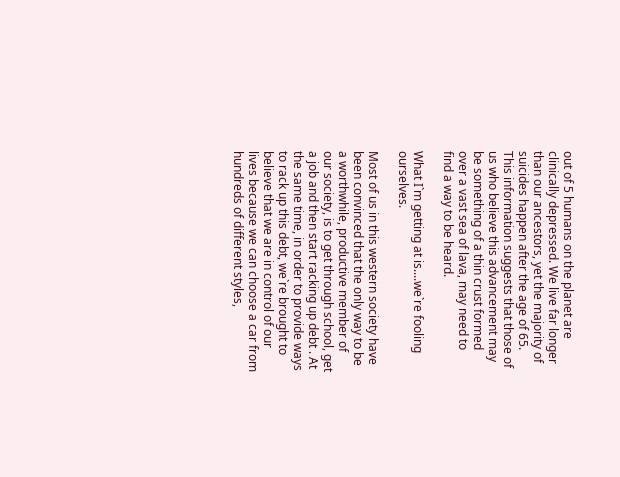out of 5 humans on the planet are clinically depressed. We live far longer than our ancestors, yet the majority of suicides happen after the age of 65. This information suggests that those of us who believe this advancement may be something of a thin crust formed over a vast sea of lava, may need to find a way to be heard.

What I`m getting at is....we`re fooling ourselves.

Most of us in this western society have been convinced that the only way to be a worthwhile, productive member of our society, is to get through school, get a job and then start racking up debt . At the same time, in order to provide ways to rack up this debt, we`re brought to believe that we are in control of our lives because we can choose a car from hundreds of different styles,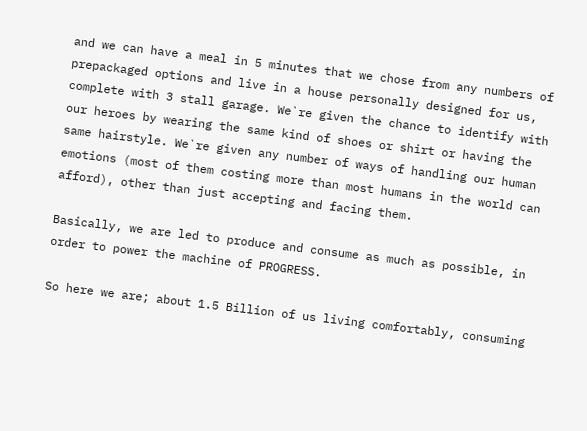and we can have a meal in 5 minutes that we chose from any numbers of prepackaged options and live in a house personally designed for us, complete with 3 stall garage. We`re given the chance to identify with our heroes by wearing the same kind of shoes or shirt or having the same hairstyle. We`re given any number of ways of handling our human emotions (most of them costing more than most humans in the world can afford), other than just accepting and facing them.

Basically, we are led to produce and consume as much as possible, in order to power the machine of PROGRESS.

So here we are; about 1.5 Billion of us living comfortably, consuming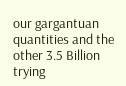our gargantuan quantities and the other 3.5 Billion trying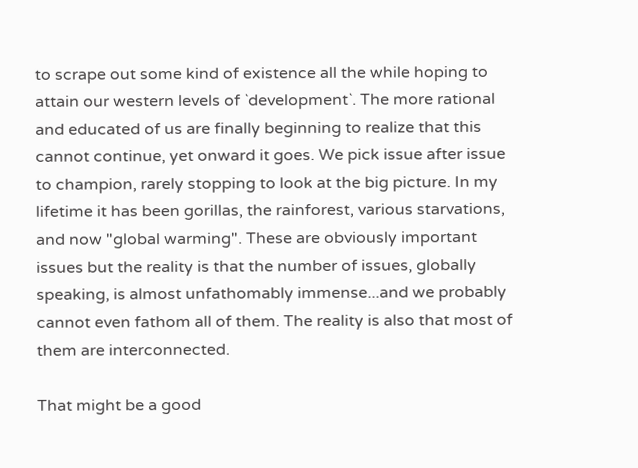to scrape out some kind of existence all the while hoping to attain our western levels of `development`. The more rational and educated of us are finally beginning to realize that this cannot continue, yet onward it goes. We pick issue after issue to champion, rarely stopping to look at the big picture. In my lifetime it has been gorillas, the rainforest, various starvations, and now "global warming". These are obviously important issues but the reality is that the number of issues, globally speaking, is almost unfathomably immense...and we probably cannot even fathom all of them. The reality is also that most of them are interconnected.

That might be a good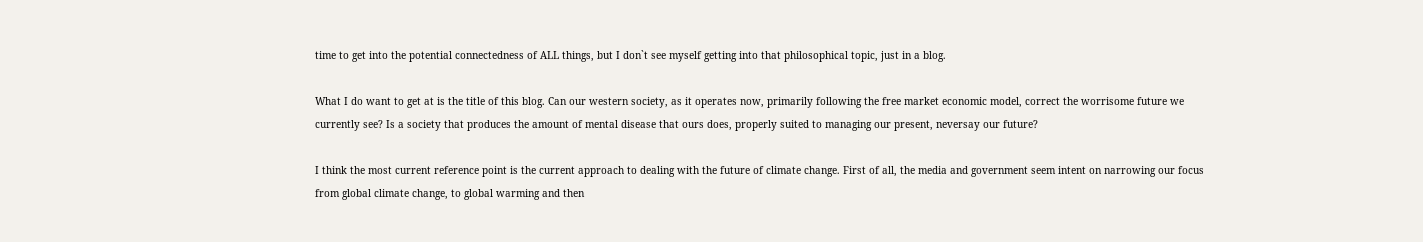time to get into the potential connectedness of ALL things, but I don`t see myself getting into that philosophical topic, just in a blog.

What I do want to get at is the title of this blog. Can our western society, as it operates now, primarily following the free market economic model, correct the worrisome future we currently see? Is a society that produces the amount of mental disease that ours does, properly suited to managing our present, neversay our future?

I think the most current reference point is the current approach to dealing with the future of climate change. First of all, the media and government seem intent on narrowing our focus from global climate change, to global warming and then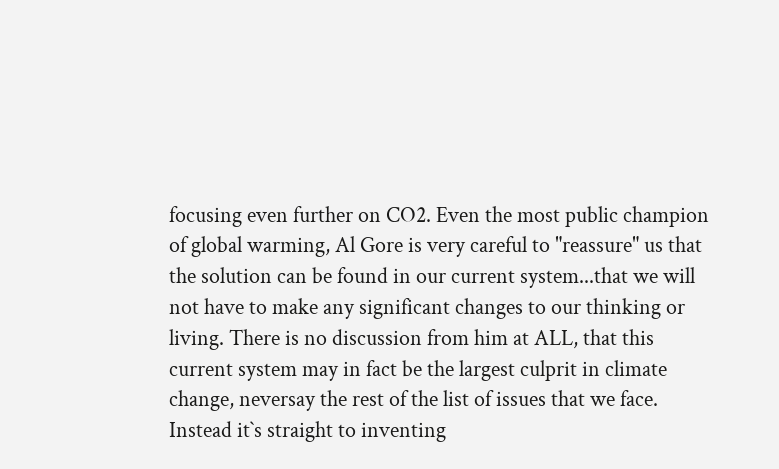focusing even further on CO2. Even the most public champion of global warming, Al Gore is very careful to "reassure" us that the solution can be found in our current system...that we will not have to make any significant changes to our thinking or living. There is no discussion from him at ALL, that this current system may in fact be the largest culprit in climate change, neversay the rest of the list of issues that we face. Instead it`s straight to inventing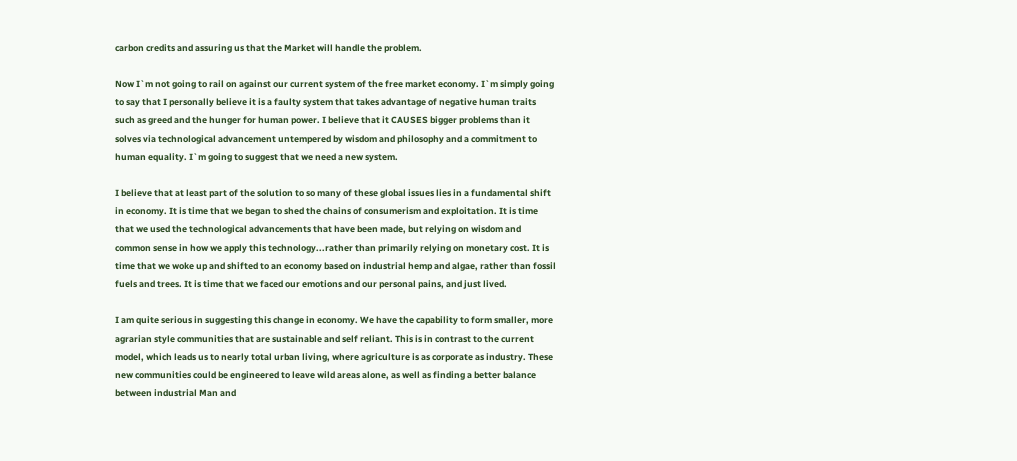carbon credits and assuring us that the Market will handle the problem.

Now I`m not going to rail on against our current system of the free market economy. I`m simply going to say that I personally believe it is a faulty system that takes advantage of negative human traits such as greed and the hunger for human power. I believe that it CAUSES bigger problems than it solves via technological advancement untempered by wisdom and philosophy and a commitment to human equality. I`m going to suggest that we need a new system.

I believe that at least part of the solution to so many of these global issues lies in a fundamental shift in economy. It is time that we began to shed the chains of consumerism and exploitation. It is time that we used the technological advancements that have been made, but relying on wisdom and common sense in how we apply this technology...rather than primarily relying on monetary cost. It is time that we woke up and shifted to an economy based on industrial hemp and algae, rather than fossil fuels and trees. It is time that we faced our emotions and our personal pains, and just lived.

I am quite serious in suggesting this change in economy. We have the capability to form smaller, more agrarian style communities that are sustainable and self reliant. This is in contrast to the current model, which leads us to nearly total urban living, where agriculture is as corporate as industry. These new communities could be engineered to leave wild areas alone, as well as finding a better balance between industrial Man and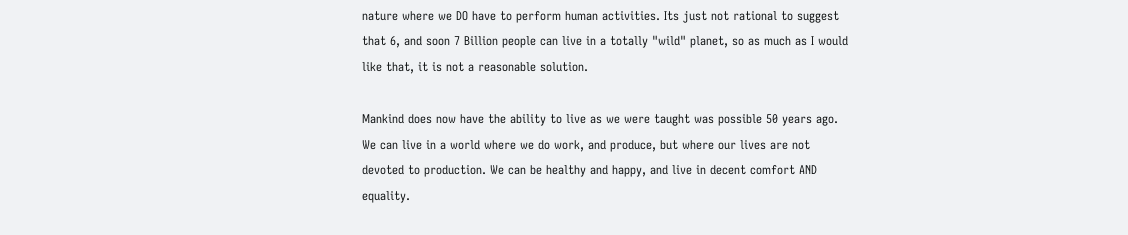nature where we DO have to perform human activities. Its just not rational to suggest that 6, and soon 7 Billion people can live in a totally "wild" planet, so as much as I would like that, it is not a reasonable solution.

Mankind does now have the ability to live as we were taught was possible 50 years ago. We can live in a world where we do work, and produce, but where our lives are not devoted to production. We can be healthy and happy, and live in decent comfort AND equality.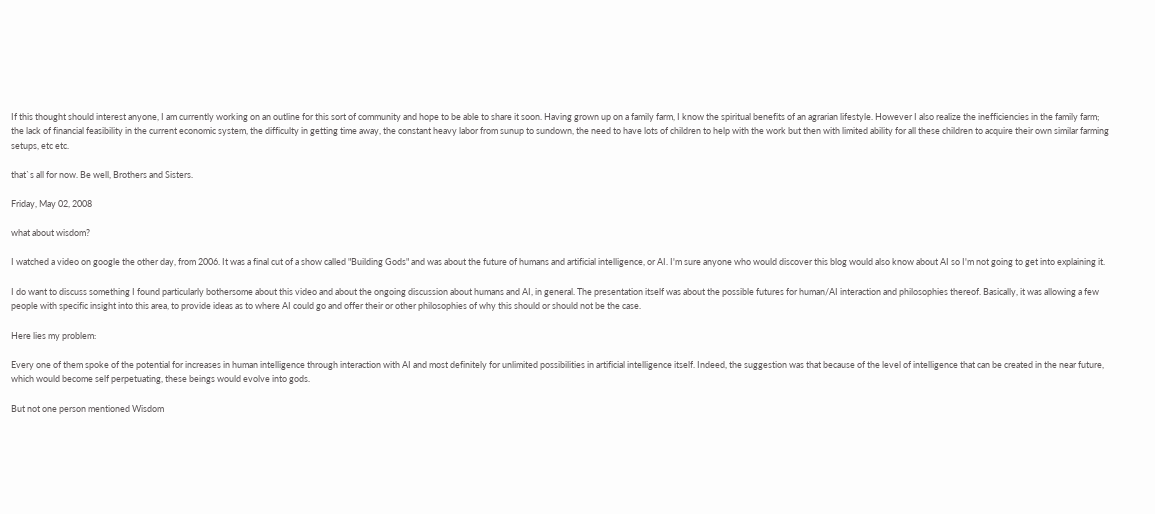If this thought should interest anyone, I am currently working on an outline for this sort of community and hope to be able to share it soon. Having grown up on a family farm, I know the spiritual benefits of an agrarian lifestyle. However I also realize the inefficiencies in the family farm; the lack of financial feasibility in the current economic system, the difficulty in getting time away, the constant heavy labor from sunup to sundown, the need to have lots of children to help with the work but then with limited ability for all these children to acquire their own similar farming setups, etc etc.

that`s all for now. Be well, Brothers and Sisters.

Friday, May 02, 2008

what about wisdom?

I watched a video on google the other day, from 2006. It was a final cut of a show called "Building Gods" and was about the future of humans and artificial intelligence, or AI. I'm sure anyone who would discover this blog would also know about AI so I'm not going to get into explaining it.

I do want to discuss something I found particularly bothersome about this video and about the ongoing discussion about humans and AI, in general. The presentation itself was about the possible futures for human/AI interaction and philosophies thereof. Basically, it was allowing a few people with specific insight into this area, to provide ideas as to where AI could go and offer their or other philosophies of why this should or should not be the case.

Here lies my problem:

Every one of them spoke of the potential for increases in human intelligence through interaction with AI and most definitely for unlimited possibilities in artificial intelligence itself. Indeed, the suggestion was that because of the level of intelligence that can be created in the near future, which would become self perpetuating, these beings would evolve into gods.

But not one person mentioned Wisdom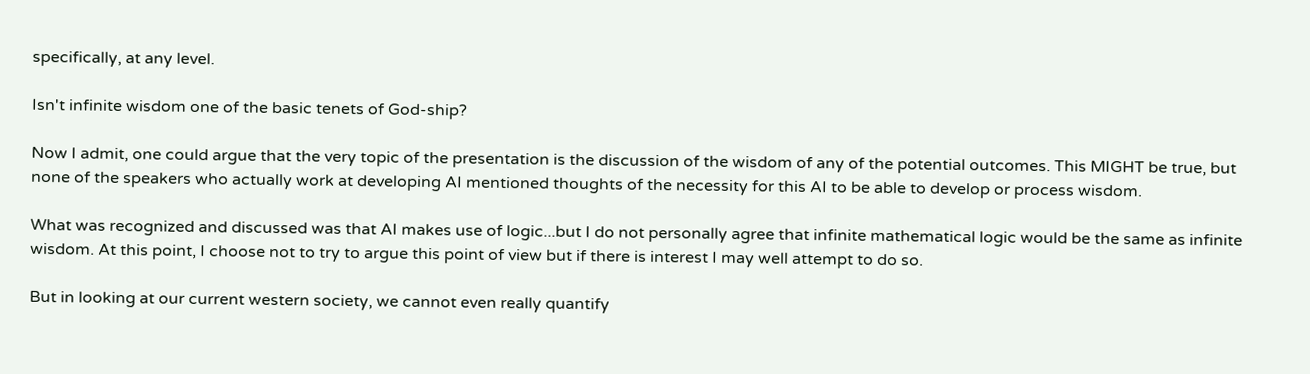specifically, at any level.

Isn't infinite wisdom one of the basic tenets of God-ship?

Now I admit, one could argue that the very topic of the presentation is the discussion of the wisdom of any of the potential outcomes. This MIGHT be true, but none of the speakers who actually work at developing AI mentioned thoughts of the necessity for this AI to be able to develop or process wisdom.

What was recognized and discussed was that AI makes use of logic...but I do not personally agree that infinite mathematical logic would be the same as infinite wisdom. At this point, I choose not to try to argue this point of view but if there is interest I may well attempt to do so.

But in looking at our current western society, we cannot even really quantify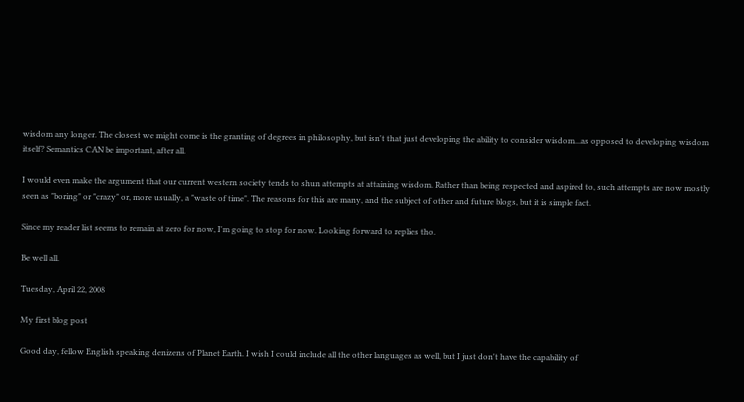wisdom any longer. The closest we might come is the granting of degrees in philosophy, but isn't that just developing the ability to consider wisdom...as opposed to developing wisdom itself? Semantics CAN be important, after all.

I would even make the argument that our current western society tends to shun attempts at attaining wisdom. Rather than being respected and aspired to, such attempts are now mostly seen as "boring" or "crazy" or, more usually, a "waste of time". The reasons for this are many, and the subject of other and future blogs, but it is simple fact.

Since my reader list seems to remain at zero for now, I'm going to stop for now. Looking forward to replies tho.

Be well all.

Tuesday, April 22, 2008

My first blog post

Good day, fellow English speaking denizens of Planet Earth. I wish I could include all the other languages as well, but I just don't have the capability of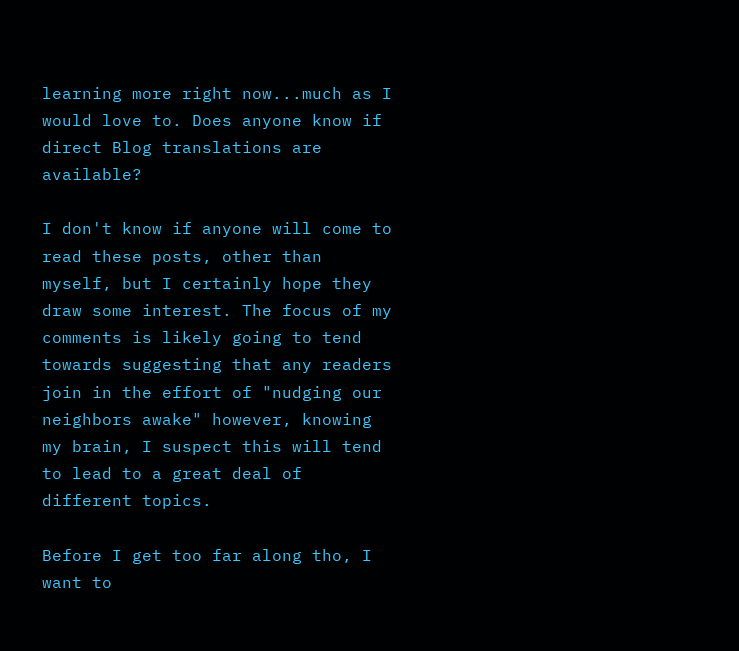learning more right now...much as I would love to. Does anyone know if direct Blog translations are available?

I don't know if anyone will come to read these posts, other than myself, but I certainly hope they draw some interest. The focus of my comments is likely going to tend towards suggesting that any readers join in the effort of "nudging our neighbors awake" however, knowing my brain, I suspect this will tend to lead to a great deal of different topics.

Before I get too far along tho, I want to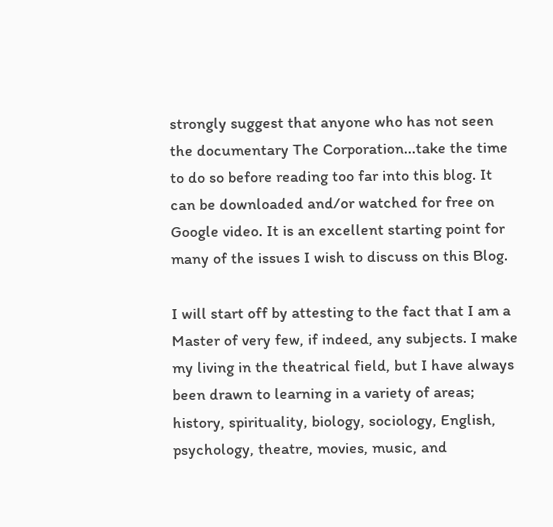strongly suggest that anyone who has not seen the documentary The Corporation...take the time to do so before reading too far into this blog. It can be downloaded and/or watched for free on Google video. It is an excellent starting point for many of the issues I wish to discuss on this Blog.

I will start off by attesting to the fact that I am a Master of very few, if indeed, any subjects. I make my living in the theatrical field, but I have always been drawn to learning in a variety of areas; history, spirituality, biology, sociology, English, psychology, theatre, movies, music, and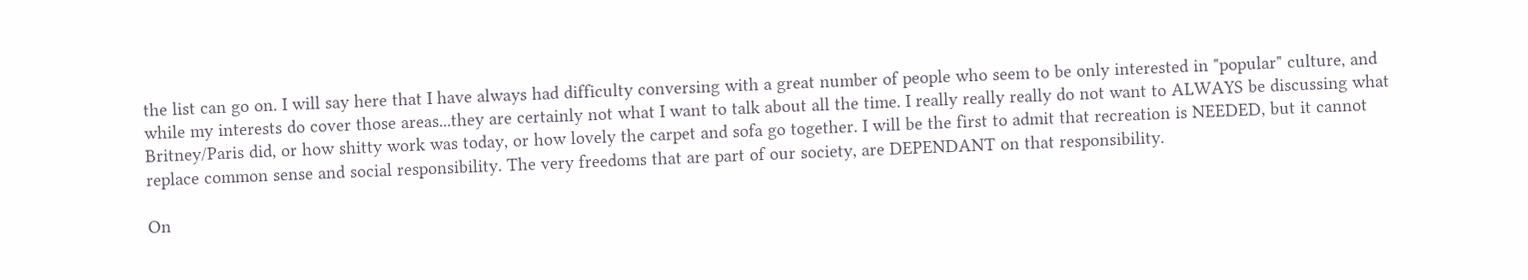the list can go on. I will say here that I have always had difficulty conversing with a great number of people who seem to be only interested in "popular" culture, and while my interests do cover those areas...they are certainly not what I want to talk about all the time. I really really really do not want to ALWAYS be discussing what Britney/Paris did, or how shitty work was today, or how lovely the carpet and sofa go together. I will be the first to admit that recreation is NEEDED, but it cannot replace common sense and social responsibility. The very freedoms that are part of our society, are DEPENDANT on that responsibility.

On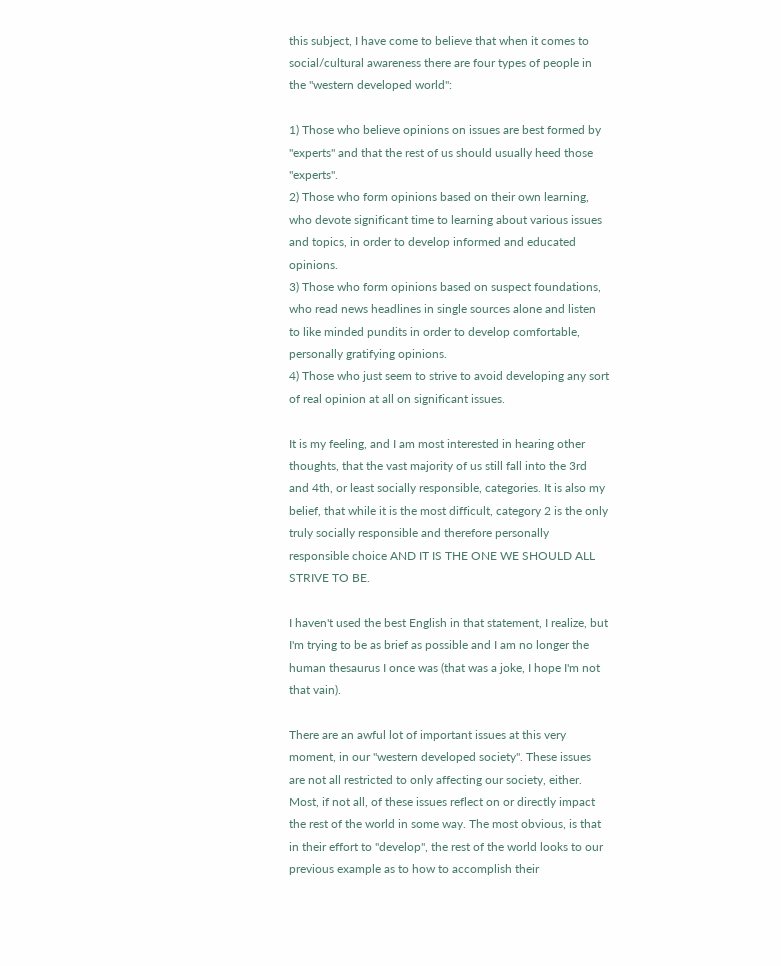this subject, I have come to believe that when it comes to social/cultural awareness there are four types of people in the "western developed world":

1) Those who believe opinions on issues are best formed by "experts" and that the rest of us should usually heed those "experts".
2) Those who form opinions based on their own learning, who devote significant time to learning about various issues and topics, in order to develop informed and educated opinions.
3) Those who form opinions based on suspect foundations, who read news headlines in single sources alone and listen to like minded pundits in order to develop comfortable, personally gratifying opinions.
4) Those who just seem to strive to avoid developing any sort of real opinion at all on significant issues.

It is my feeling, and I am most interested in hearing other thoughts, that the vast majority of us still fall into the 3rd and 4th, or least socially responsible, categories. It is also my belief, that while it is the most difficult, category 2 is the only truly socially responsible and therefore personally responsible choice AND IT IS THE ONE WE SHOULD ALL STRIVE TO BE.

I haven't used the best English in that statement, I realize, but I'm trying to be as brief as possible and I am no longer the human thesaurus I once was (that was a joke, I hope I'm not that vain).

There are an awful lot of important issues at this very moment, in our "western developed society". These issues are not all restricted to only affecting our society, either. Most, if not all, of these issues reflect on or directly impact the rest of the world in some way. The most obvious, is that in their effort to "develop", the rest of the world looks to our previous example as to how to accomplish their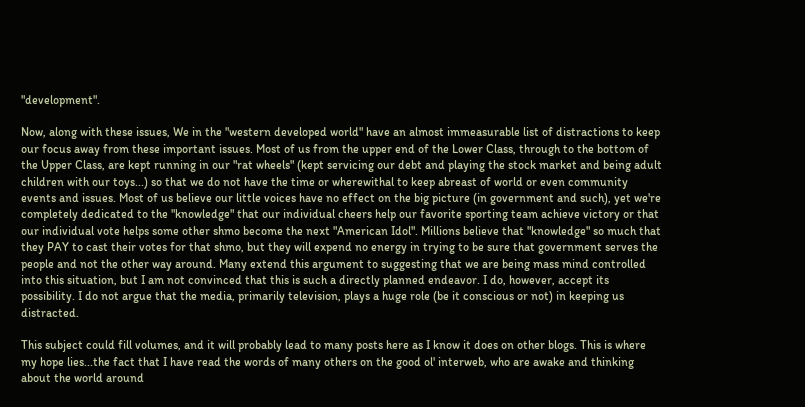"development".

Now, along with these issues, We in the "western developed world" have an almost immeasurable list of distractions to keep our focus away from these important issues. Most of us from the upper end of the Lower Class, through to the bottom of the Upper Class, are kept running in our "rat wheels" (kept servicing our debt and playing the stock market and being adult children with our toys...) so that we do not have the time or wherewithal to keep abreast of world or even community events and issues. Most of us believe our little voices have no effect on the big picture (in government and such), yet we're completely dedicated to the "knowledge" that our individual cheers help our favorite sporting team achieve victory or that our individual vote helps some other shmo become the next "American Idol". Millions believe that "knowledge" so much that they PAY to cast their votes for that shmo, but they will expend no energy in trying to be sure that government serves the people and not the other way around. Many extend this argument to suggesting that we are being mass mind controlled into this situation, but I am not convinced that this is such a directly planned endeavor. I do, however, accept its possibility. I do not argue that the media, primarily television, plays a huge role (be it conscious or not) in keeping us distracted.

This subject could fill volumes, and it will probably lead to many posts here as I know it does on other blogs. This is where my hope lies...the fact that I have read the words of many others on the good ol' interweb, who are awake and thinking about the world around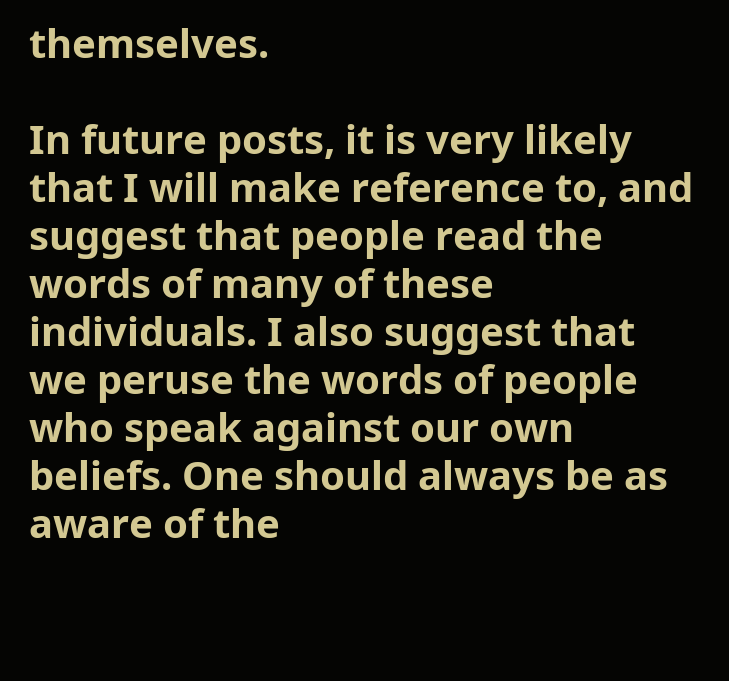themselves.

In future posts, it is very likely that I will make reference to, and suggest that people read the words of many of these individuals. I also suggest that we peruse the words of people who speak against our own beliefs. One should always be as aware of the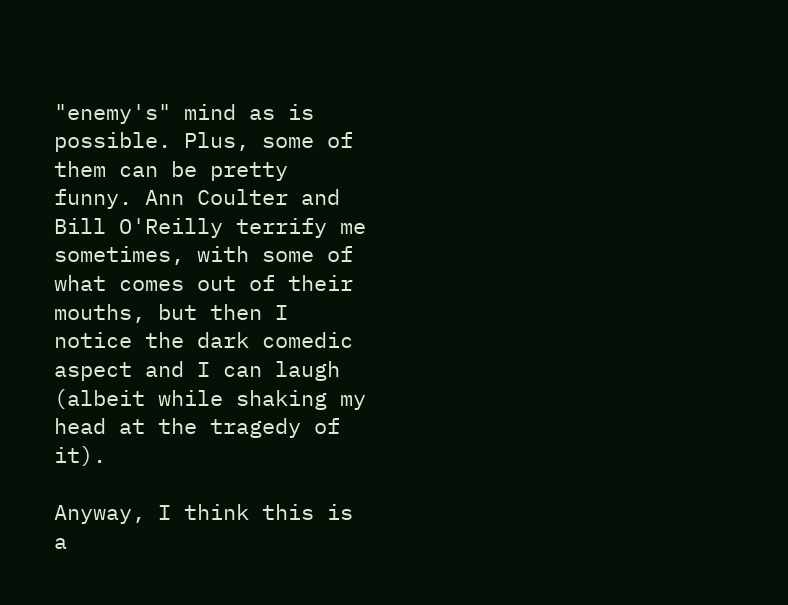"enemy's" mind as is possible. Plus, some of them can be pretty funny. Ann Coulter and Bill O'Reilly terrify me sometimes, with some of what comes out of their mouths, but then I notice the dark comedic aspect and I can laugh (albeit while shaking my head at the tragedy of it).

Anyway, I think this is a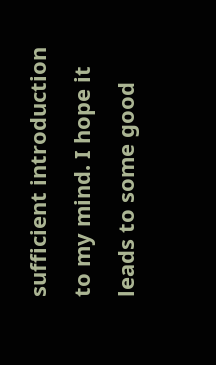sufficient introduction to my mind. I hope it leads to some good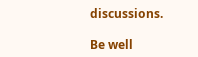discussions.

Be well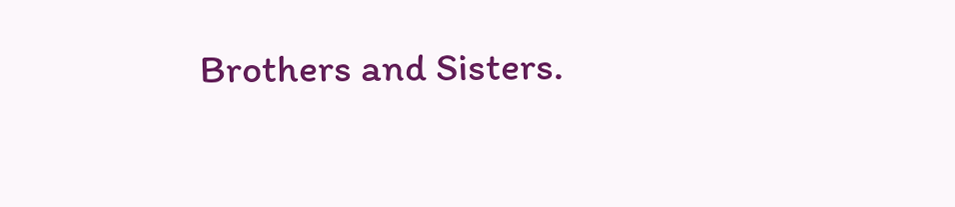Brothers and Sisters.